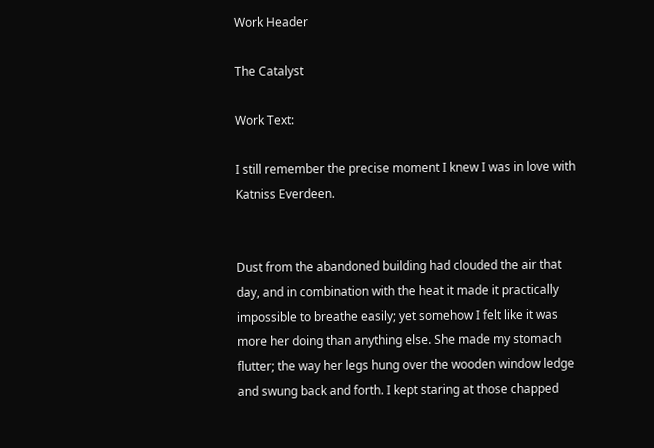Work Header

The Catalyst

Work Text:

I still remember the precise moment I knew I was in love with Katniss Everdeen.


Dust from the abandoned building had clouded the air that day, and in combination with the heat it made it practically impossible to breathe easily; yet somehow I felt like it was more her doing than anything else. She made my stomach flutter; the way her legs hung over the wooden window ledge and swung back and forth. I kept staring at those chapped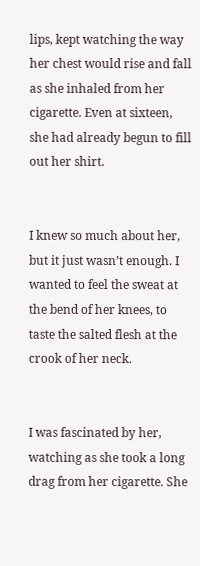lips, kept watching the way her chest would rise and fall as she inhaled from her cigarette. Even at sixteen, she had already begun to fill out her shirt.


I knew so much about her, but it just wasn’t enough. I wanted to feel the sweat at the bend of her knees, to taste the salted flesh at the crook of her neck.


I was fascinated by her, watching as she took a long drag from her cigarette. She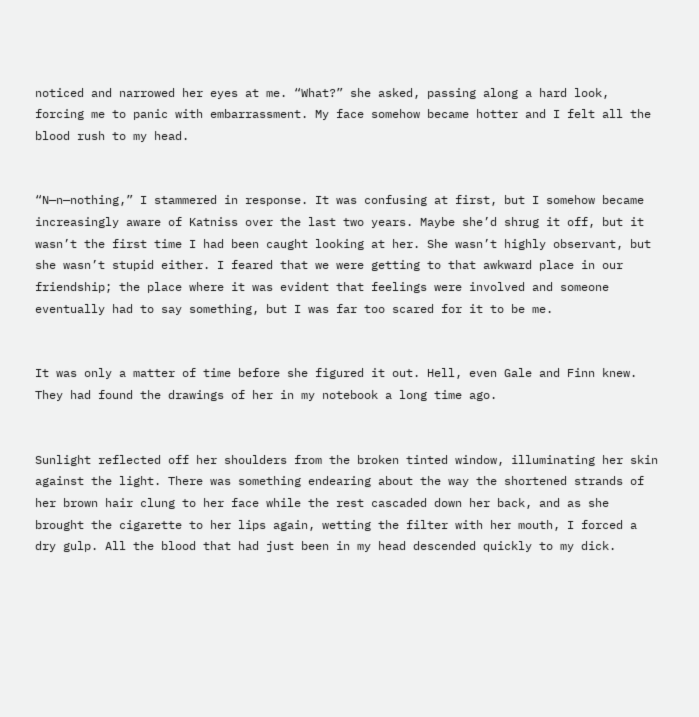noticed and narrowed her eyes at me. “What?” she asked, passing along a hard look, forcing me to panic with embarrassment. My face somehow became hotter and I felt all the blood rush to my head.


“N—n—nothing,” I stammered in response. It was confusing at first, but I somehow became increasingly aware of Katniss over the last two years. Maybe she’d shrug it off, but it wasn’t the first time I had been caught looking at her. She wasn’t highly observant, but she wasn’t stupid either. I feared that we were getting to that awkward place in our friendship; the place where it was evident that feelings were involved and someone eventually had to say something, but I was far too scared for it to be me.


It was only a matter of time before she figured it out. Hell, even Gale and Finn knew. They had found the drawings of her in my notebook a long time ago.


Sunlight reflected off her shoulders from the broken tinted window, illuminating her skin against the light. There was something endearing about the way the shortened strands of her brown hair clung to her face while the rest cascaded down her back, and as she brought the cigarette to her lips again, wetting the filter with her mouth, I forced a dry gulp. All the blood that had just been in my head descended quickly to my dick.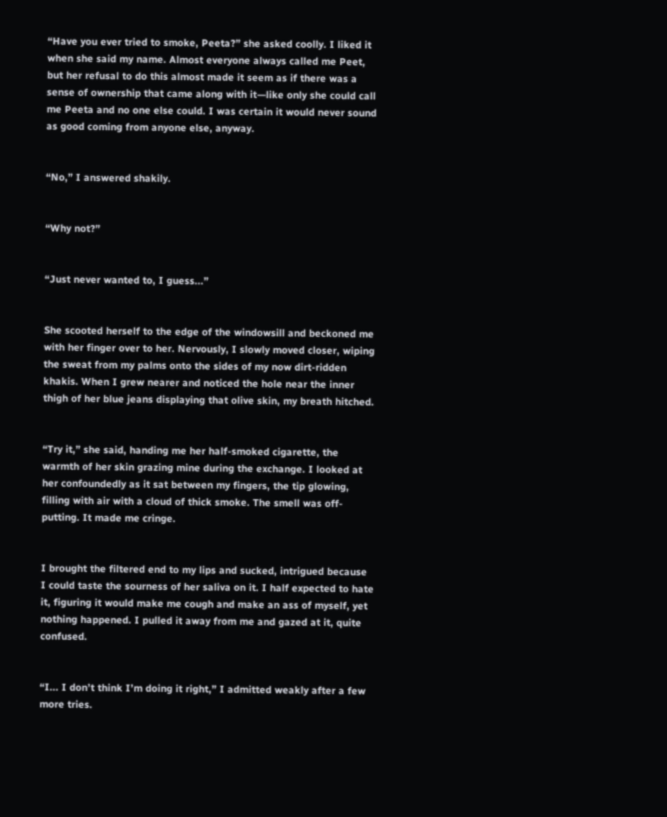“Have you ever tried to smoke, Peeta?” she asked coolly. I liked it when she said my name. Almost everyone always called me Peet, but her refusal to do this almost made it seem as if there was a sense of ownership that came along with it—like only she could call me Peeta and no one else could. I was certain it would never sound as good coming from anyone else, anyway.


“No,” I answered shakily.


“Why not?”


“Just never wanted to, I guess...”


She scooted herself to the edge of the windowsill and beckoned me with her finger over to her. Nervously, I slowly moved closer, wiping the sweat from my palms onto the sides of my now dirt-ridden khakis. When I grew nearer and noticed the hole near the inner thigh of her blue jeans displaying that olive skin, my breath hitched.


“Try it,” she said, handing me her half-smoked cigarette, the warmth of her skin grazing mine during the exchange. I looked at her confoundedly as it sat between my fingers, the tip glowing, filling with air with a cloud of thick smoke. The smell was off-putting. It made me cringe.


I brought the filtered end to my lips and sucked, intrigued because I could taste the sourness of her saliva on it. I half expected to hate it, figuring it would make me cough and make an ass of myself, yet nothing happened. I pulled it away from me and gazed at it, quite confused.


“I... I don’t think I’m doing it right,” I admitted weakly after a few more tries.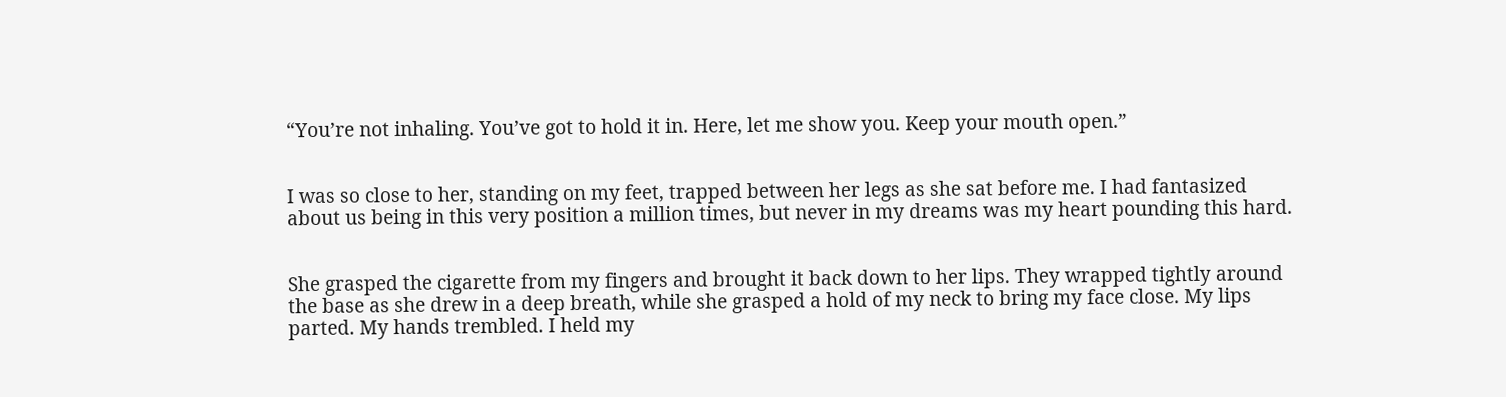“You’re not inhaling. You’ve got to hold it in. Here, let me show you. Keep your mouth open.”


I was so close to her, standing on my feet, trapped between her legs as she sat before me. I had fantasized about us being in this very position a million times, but never in my dreams was my heart pounding this hard.


She grasped the cigarette from my fingers and brought it back down to her lips. They wrapped tightly around the base as she drew in a deep breath, while she grasped a hold of my neck to bring my face close. My lips parted. My hands trembled. I held my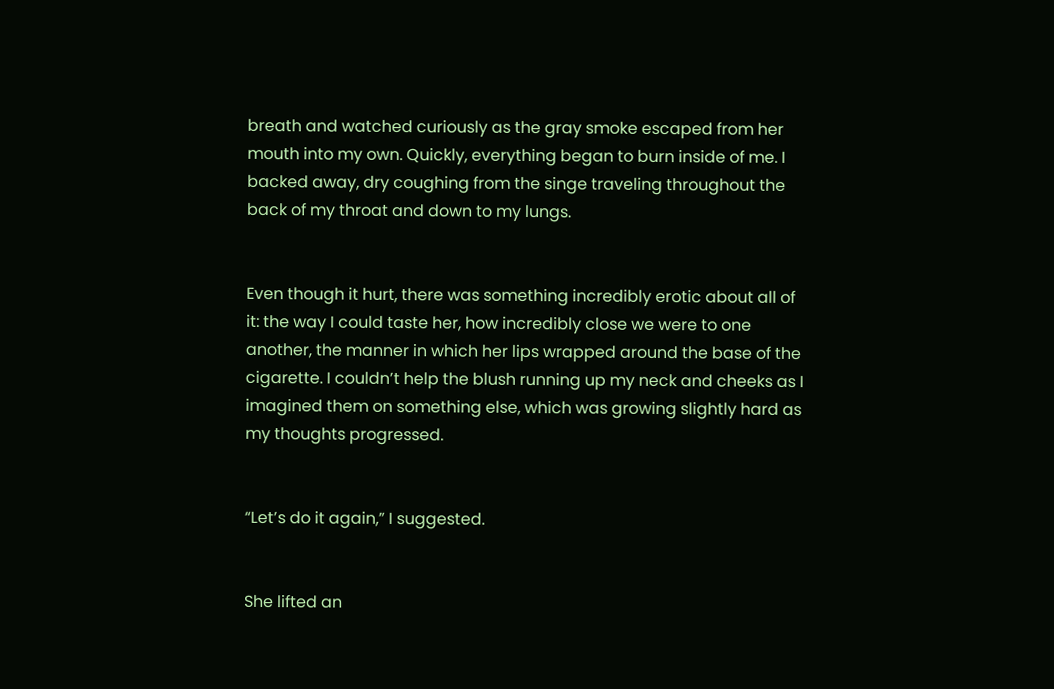breath and watched curiously as the gray smoke escaped from her mouth into my own. Quickly, everything began to burn inside of me. I backed away, dry coughing from the singe traveling throughout the back of my throat and down to my lungs.


Even though it hurt, there was something incredibly erotic about all of it: the way I could taste her, how incredibly close we were to one another, the manner in which her lips wrapped around the base of the cigarette. I couldn’t help the blush running up my neck and cheeks as I imagined them on something else, which was growing slightly hard as my thoughts progressed.


“Let’s do it again,” I suggested.


She lifted an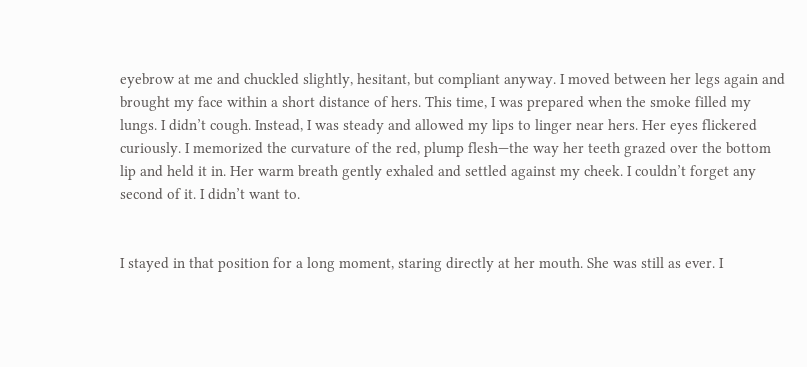eyebrow at me and chuckled slightly, hesitant, but compliant anyway. I moved between her legs again and brought my face within a short distance of hers. This time, I was prepared when the smoke filled my lungs. I didn’t cough. Instead, I was steady and allowed my lips to linger near hers. Her eyes flickered curiously. I memorized the curvature of the red, plump flesh—the way her teeth grazed over the bottom lip and held it in. Her warm breath gently exhaled and settled against my cheek. I couldn’t forget any second of it. I didn’t want to.


I stayed in that position for a long moment, staring directly at her mouth. She was still as ever. I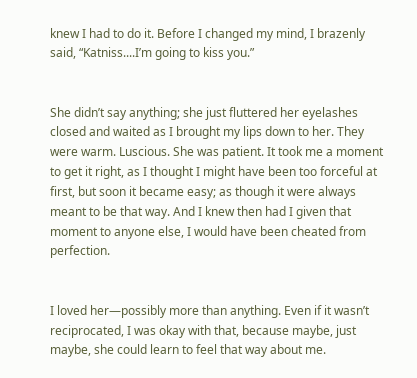knew I had to do it. Before I changed my mind, I brazenly said, “Katniss....I’m going to kiss you.”


She didn’t say anything; she just fluttered her eyelashes closed and waited as I brought my lips down to her. They were warm. Luscious. She was patient. It took me a moment to get it right, as I thought I might have been too forceful at first, but soon it became easy; as though it were always meant to be that way. And I knew then had I given that moment to anyone else, I would have been cheated from perfection.


I loved her—possibly more than anything. Even if it wasn’t reciprocated, I was okay with that, because maybe, just maybe, she could learn to feel that way about me.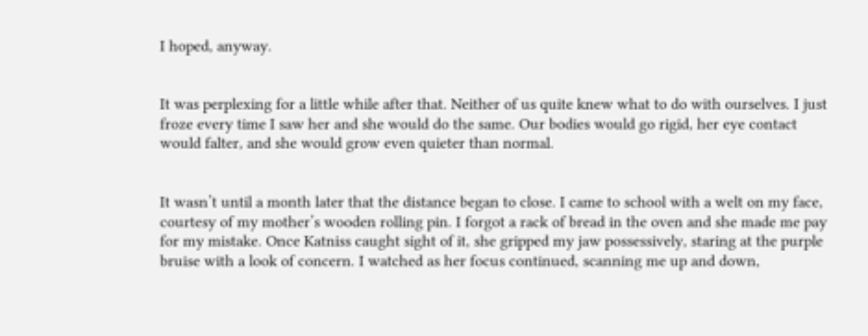I hoped, anyway.


It was perplexing for a little while after that. Neither of us quite knew what to do with ourselves. I just froze every time I saw her and she would do the same. Our bodies would go rigid, her eye contact would falter, and she would grow even quieter than normal.


It wasn’t until a month later that the distance began to close. I came to school with a welt on my face, courtesy of my mother’s wooden rolling pin. I forgot a rack of bread in the oven and she made me pay for my mistake. Once Katniss caught sight of it, she gripped my jaw possessively, staring at the purple bruise with a look of concern. I watched as her focus continued, scanning me up and down,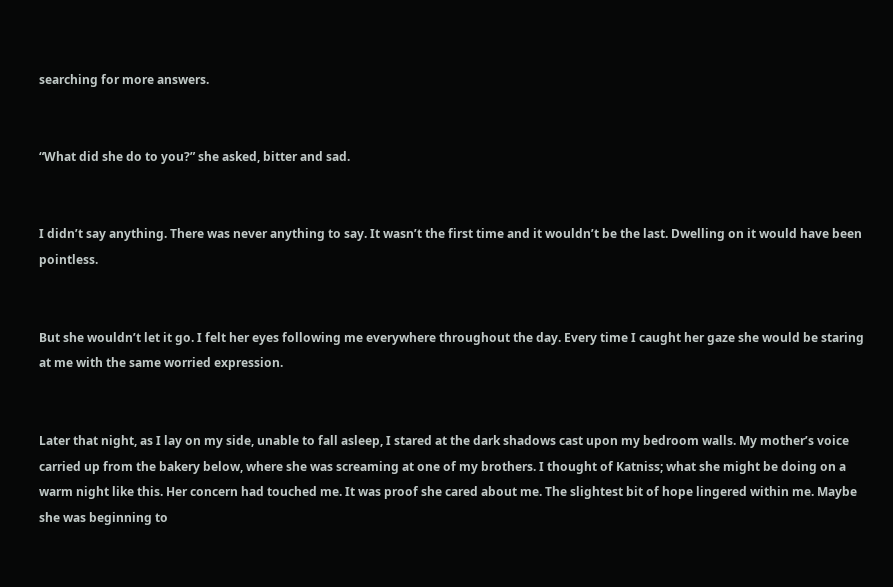searching for more answers.


“What did she do to you?” she asked, bitter and sad.


I didn’t say anything. There was never anything to say. It wasn’t the first time and it wouldn’t be the last. Dwelling on it would have been pointless.


But she wouldn’t let it go. I felt her eyes following me everywhere throughout the day. Every time I caught her gaze she would be staring at me with the same worried expression.


Later that night, as I lay on my side, unable to fall asleep, I stared at the dark shadows cast upon my bedroom walls. My mother’s voice carried up from the bakery below, where she was screaming at one of my brothers. I thought of Katniss; what she might be doing on a warm night like this. Her concern had touched me. It was proof she cared about me. The slightest bit of hope lingered within me. Maybe she was beginning to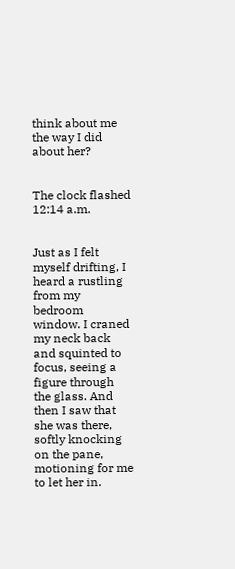think about me the way I did about her?


The clock flashed 12:14 a.m.


Just as I felt myself drifting, I heard a rustling from my bedroom window. I craned my neck back and squinted to focus, seeing a figure through the glass. And then I saw that she was there, softly knocking on the pane, motioning for me to let her in.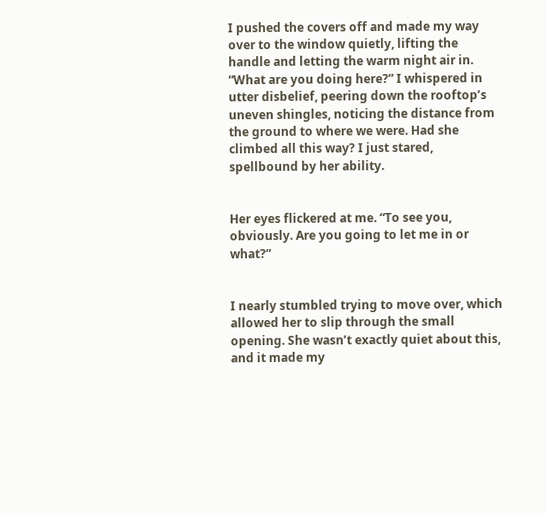I pushed the covers off and made my way over to the window quietly, lifting the handle and letting the warm night air in. “What are you doing here?” I whispered in utter disbelief, peering down the rooftop’s uneven shingles, noticing the distance from the ground to where we were. Had she climbed all this way? I just stared, spellbound by her ability.


Her eyes flickered at me. “To see you, obviously. Are you going to let me in or what?”


I nearly stumbled trying to move over, which allowed her to slip through the small opening. She wasn’t exactly quiet about this, and it made my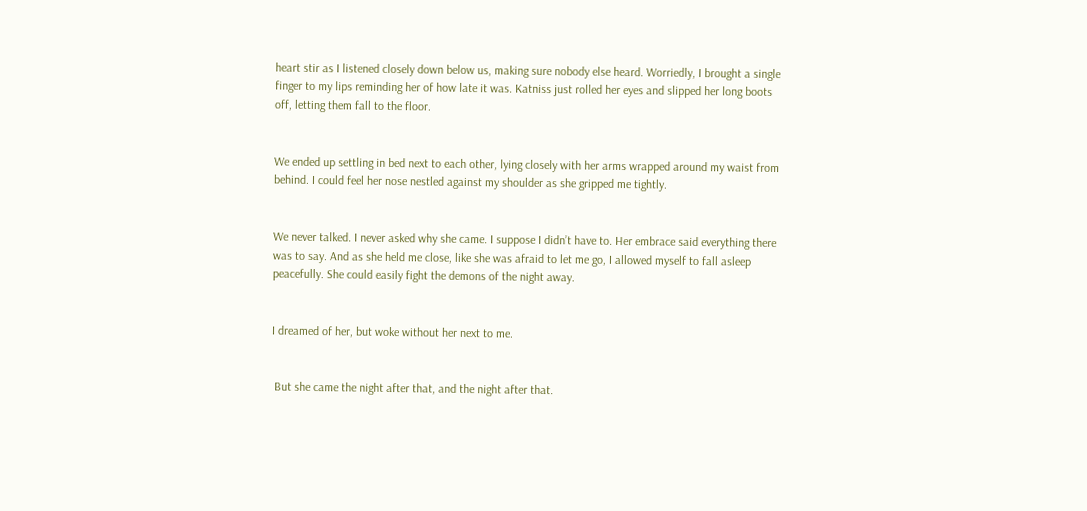heart stir as I listened closely down below us, making sure nobody else heard. Worriedly, I brought a single finger to my lips reminding her of how late it was. Katniss just rolled her eyes and slipped her long boots off, letting them fall to the floor.


We ended up settling in bed next to each other, lying closely with her arms wrapped around my waist from behind. I could feel her nose nestled against my shoulder as she gripped me tightly.


We never talked. I never asked why she came. I suppose I didn’t have to. Her embrace said everything there was to say. And as she held me close, like she was afraid to let me go, I allowed myself to fall asleep peacefully. She could easily fight the demons of the night away.


I dreamed of her, but woke without her next to me.


 But she came the night after that, and the night after that.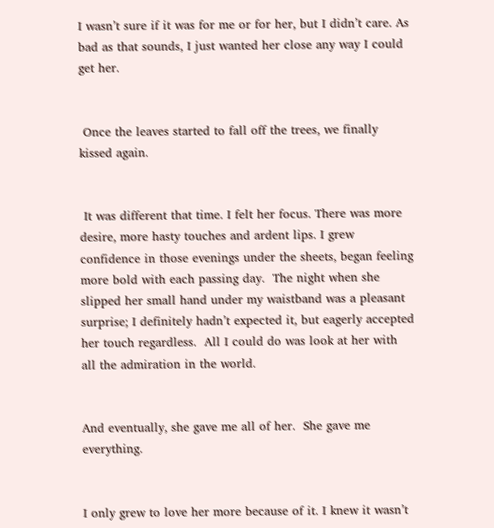I wasn’t sure if it was for me or for her, but I didn’t care. As bad as that sounds, I just wanted her close any way I could get her.


 Once the leaves started to fall off the trees, we finally kissed again.


 It was different that time. I felt her focus. There was more desire, more hasty touches and ardent lips. I grew confidence in those evenings under the sheets, began feeling more bold with each passing day.  The night when she slipped her small hand under my waistband was a pleasant surprise; I definitely hadn’t expected it, but eagerly accepted her touch regardless.  All I could do was look at her with all the admiration in the world.


And eventually, she gave me all of her.  She gave me everything.


I only grew to love her more because of it. I knew it wasn’t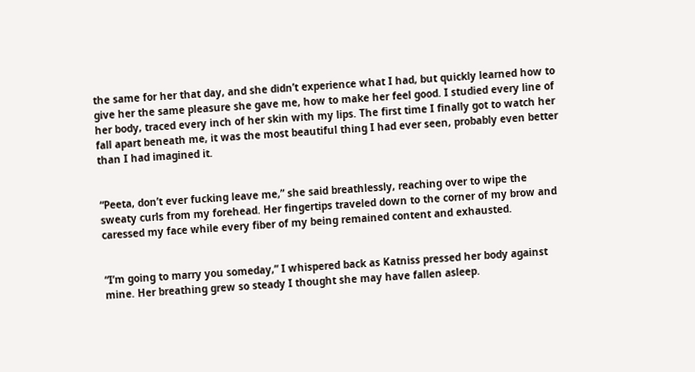the same for her that day, and she didn’t experience what I had, but quickly learned how to give her the same pleasure she gave me, how to make her feel good. I studied every line of her body, traced every inch of her skin with my lips. The first time I finally got to watch her fall apart beneath me, it was the most beautiful thing I had ever seen, probably even better than I had imagined it.


“Peeta, don’t ever fucking leave me,” she said breathlessly, reaching over to wipe the sweaty curls from my forehead. Her fingertips traveled down to the corner of my brow and caressed my face while every fiber of my being remained content and exhausted.


“I’m going to marry you someday,” I whispered back as Katniss pressed her body against mine. Her breathing grew so steady I thought she may have fallen asleep.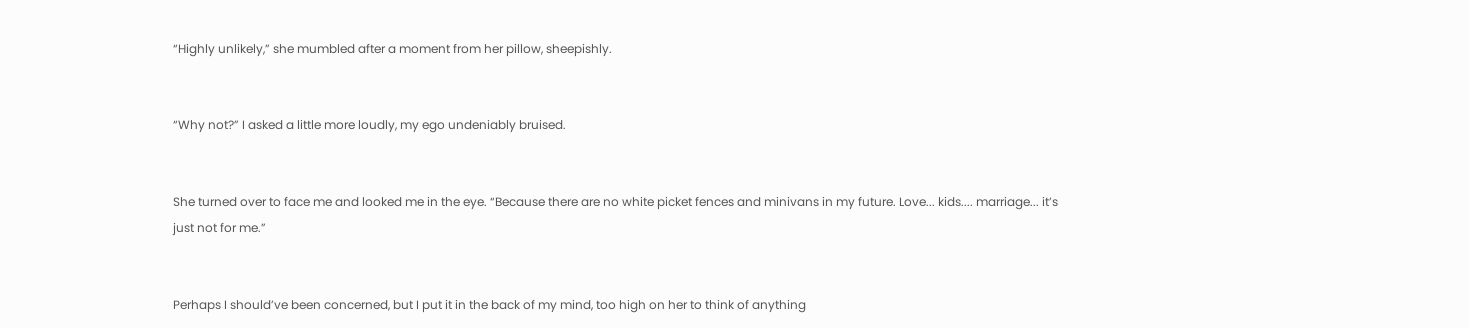“Highly unlikely,” she mumbled after a moment from her pillow, sheepishly.


“Why not?” I asked a little more loudly, my ego undeniably bruised.


She turned over to face me and looked me in the eye. “Because there are no white picket fences and minivans in my future. Love... kids.... marriage... it’s just not for me.”


Perhaps I should’ve been concerned, but I put it in the back of my mind, too high on her to think of anything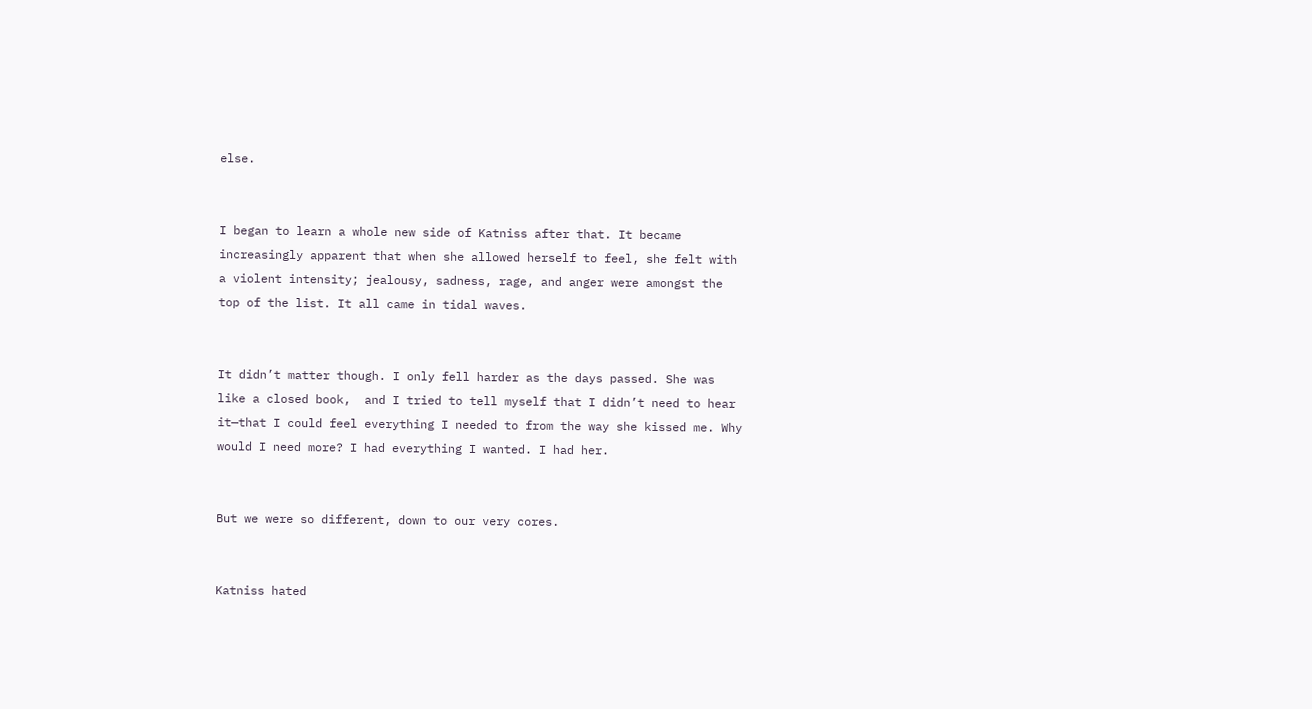else.


I began to learn a whole new side of Katniss after that. It became increasingly apparent that when she allowed herself to feel, she felt with a violent intensity; jealousy, sadness, rage, and anger were amongst the top of the list. It all came in tidal waves.


It didn’t matter though. I only fell harder as the days passed. She was like a closed book,  and I tried to tell myself that I didn’t need to hear it—that I could feel everything I needed to from the way she kissed me. Why would I need more? I had everything I wanted. I had her.


But we were so different, down to our very cores.


Katniss hated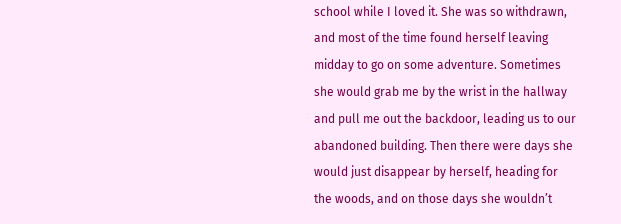school while I loved it. She was so withdrawn, and most of the time found herself leaving midday to go on some adventure. Sometimes she would grab me by the wrist in the hallway and pull me out the backdoor, leading us to our abandoned building. Then there were days she would just disappear by herself, heading for the woods, and on those days she wouldn’t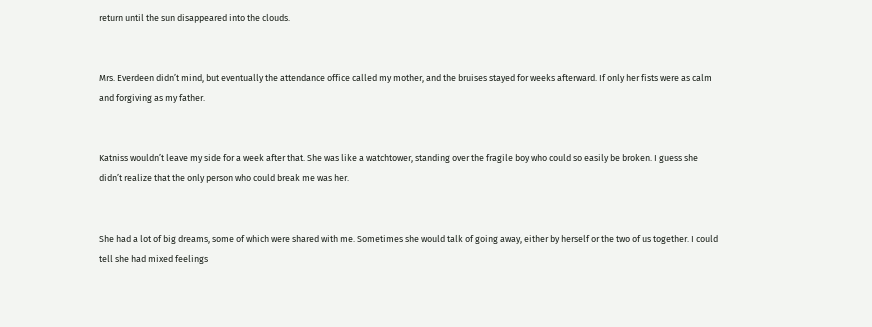return until the sun disappeared into the clouds.


Mrs. Everdeen didn’t mind, but eventually the attendance office called my mother, and the bruises stayed for weeks afterward. If only her fists were as calm and forgiving as my father.


Katniss wouldn’t leave my side for a week after that. She was like a watchtower, standing over the fragile boy who could so easily be broken. I guess she didn’t realize that the only person who could break me was her.


She had a lot of big dreams, some of which were shared with me. Sometimes she would talk of going away, either by herself or the two of us together. I could tell she had mixed feelings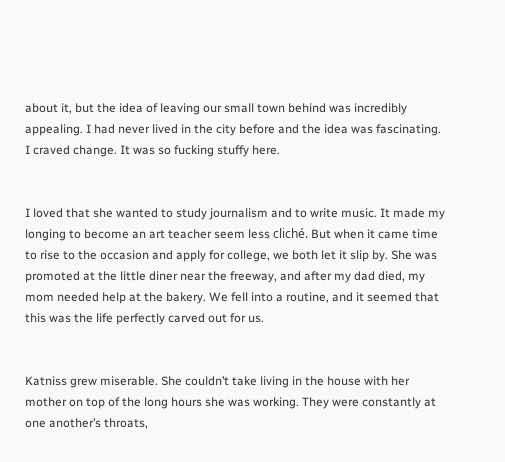about it, but the idea of leaving our small town behind was incredibly appealing. I had never lived in the city before and the idea was fascinating. I craved change. It was so fucking stuffy here.


I loved that she wanted to study journalism and to write music. It made my longing to become an art teacher seem less cliché. But when it came time to rise to the occasion and apply for college, we both let it slip by. She was promoted at the little diner near the freeway, and after my dad died, my mom needed help at the bakery. We fell into a routine, and it seemed that this was the life perfectly carved out for us.


Katniss grew miserable. She couldn’t take living in the house with her mother on top of the long hours she was working. They were constantly at one another’s throats,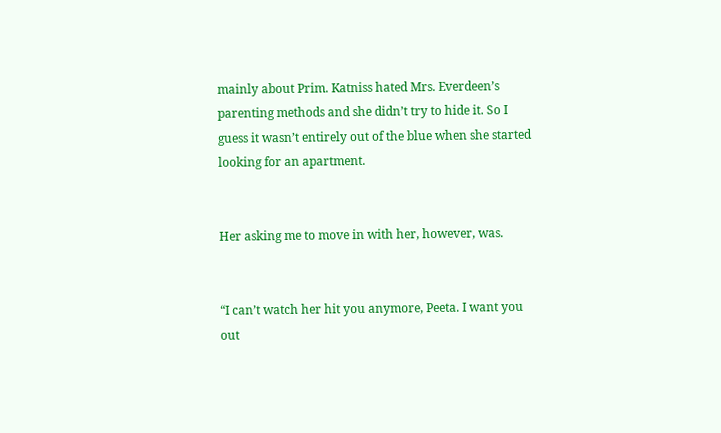mainly about Prim. Katniss hated Mrs. Everdeen’s parenting methods and she didn’t try to hide it. So I guess it wasn’t entirely out of the blue when she started looking for an apartment.


Her asking me to move in with her, however, was.


“I can’t watch her hit you anymore, Peeta. I want you out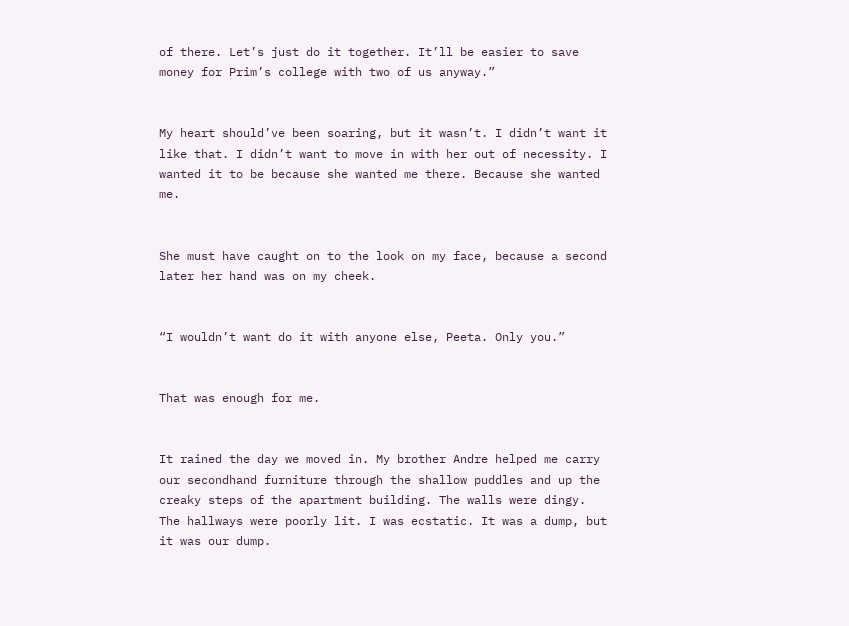of there. Let’s just do it together. It’ll be easier to save money for Prim’s college with two of us anyway.”


My heart should’ve been soaring, but it wasn’t. I didn’t want it like that. I didn’t want to move in with her out of necessity. I wanted it to be because she wanted me there. Because she wanted me.


She must have caught on to the look on my face, because a second later her hand was on my cheek.


“I wouldn’t want do it with anyone else, Peeta. Only you.”


That was enough for me.


It rained the day we moved in. My brother Andre helped me carry our secondhand furniture through the shallow puddles and up the creaky steps of the apartment building. The walls were dingy. The hallways were poorly lit. I was ecstatic. It was a dump, but it was our dump.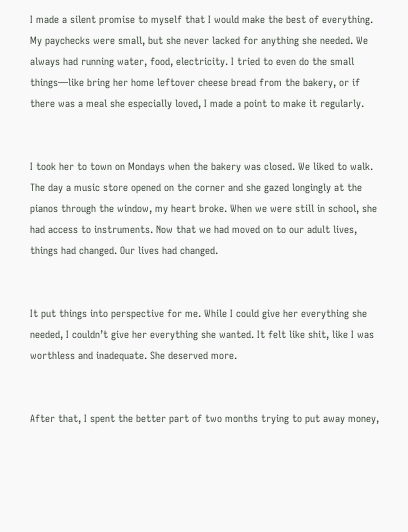I made a silent promise to myself that I would make the best of everything. My paychecks were small, but she never lacked for anything she needed. We always had running water, food, electricity. I tried to even do the small things—like bring her home leftover cheese bread from the bakery, or if there was a meal she especially loved, I made a point to make it regularly.


I took her to town on Mondays when the bakery was closed. We liked to walk. The day a music store opened on the corner and she gazed longingly at the pianos through the window, my heart broke. When we were still in school, she had access to instruments. Now that we had moved on to our adult lives, things had changed. Our lives had changed.


It put things into perspective for me. While I could give her everything she needed, I couldn’t give her everything she wanted. It felt like shit, like I was worthless and inadequate. She deserved more.


After that, I spent the better part of two months trying to put away money,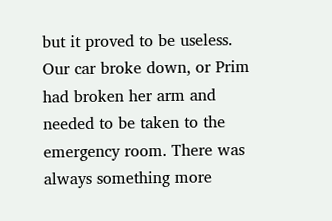but it proved to be useless. Our car broke down, or Prim had broken her arm and needed to be taken to the emergency room. There was always something more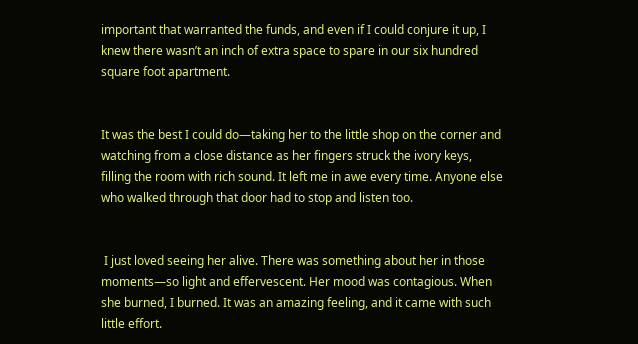important that warranted the funds, and even if I could conjure it up, I knew there wasn’t an inch of extra space to spare in our six hundred square foot apartment.


It was the best I could do—taking her to the little shop on the corner and watching from a close distance as her fingers struck the ivory keys, filling the room with rich sound. It left me in awe every time. Anyone else who walked through that door had to stop and listen too.


 I just loved seeing her alive. There was something about her in those moments—so light and effervescent. Her mood was contagious. When she burned, I burned. It was an amazing feeling, and it came with such little effort.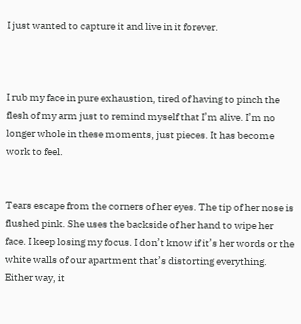I just wanted to capture it and live in it forever.



I rub my face in pure exhaustion, tired of having to pinch the flesh of my arm just to remind myself that I’m alive. I’m no longer whole in these moments, just pieces. It has become work to feel.


Tears escape from the corners of her eyes. The tip of her nose is flushed pink. She uses the backside of her hand to wipe her face. I keep losing my focus. I don’t know if it’s her words or the white walls of our apartment that’s distorting everything. Either way, it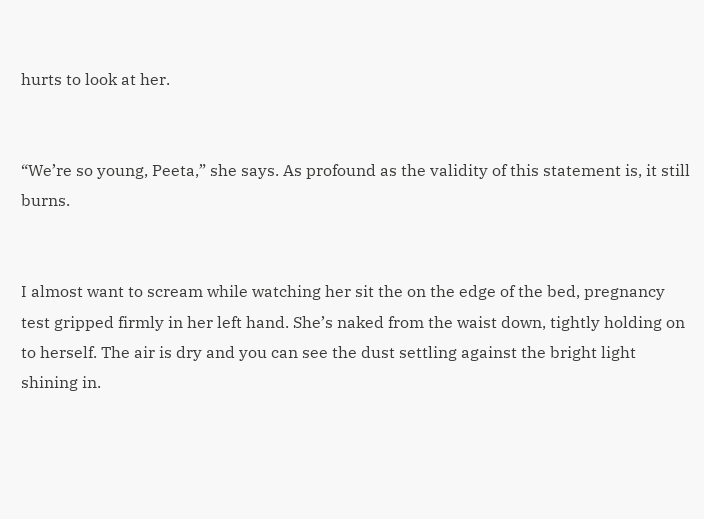hurts to look at her.


“We’re so young, Peeta,” she says. As profound as the validity of this statement is, it still burns.


I almost want to scream while watching her sit the on the edge of the bed, pregnancy test gripped firmly in her left hand. She’s naked from the waist down, tightly holding on to herself. The air is dry and you can see the dust settling against the bright light shining in.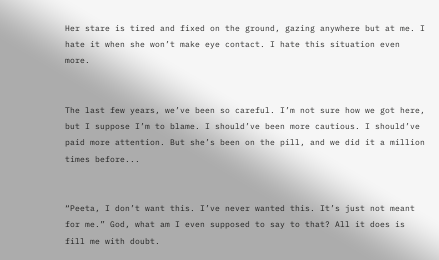Her stare is tired and fixed on the ground, gazing anywhere but at me. I hate it when she won’t make eye contact. I hate this situation even more.


The last few years, we’ve been so careful. I’m not sure how we got here, but I suppose I’m to blame. I should’ve been more cautious. I should’ve paid more attention. But she’s been on the pill, and we did it a million times before...


“Peeta, I don’t want this. I’ve never wanted this. It’s just not meant for me.” God, what am I even supposed to say to that? All it does is fill me with doubt.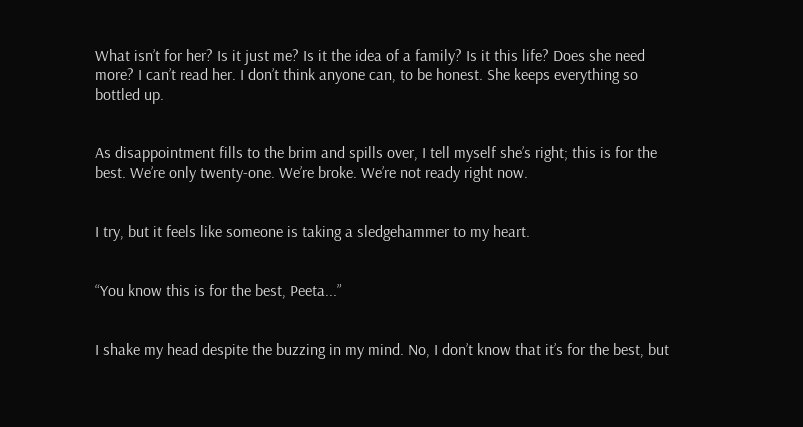What isn’t for her? Is it just me? Is it the idea of a family? Is it this life? Does she need more? I can’t read her. I don’t think anyone can, to be honest. She keeps everything so bottled up.


As disappointment fills to the brim and spills over, I tell myself she’s right; this is for the best. We’re only twenty-one. We’re broke. We’re not ready right now.


I try, but it feels like someone is taking a sledgehammer to my heart.


“You know this is for the best, Peeta...”


I shake my head despite the buzzing in my mind. No, I don’t know that it’s for the best, but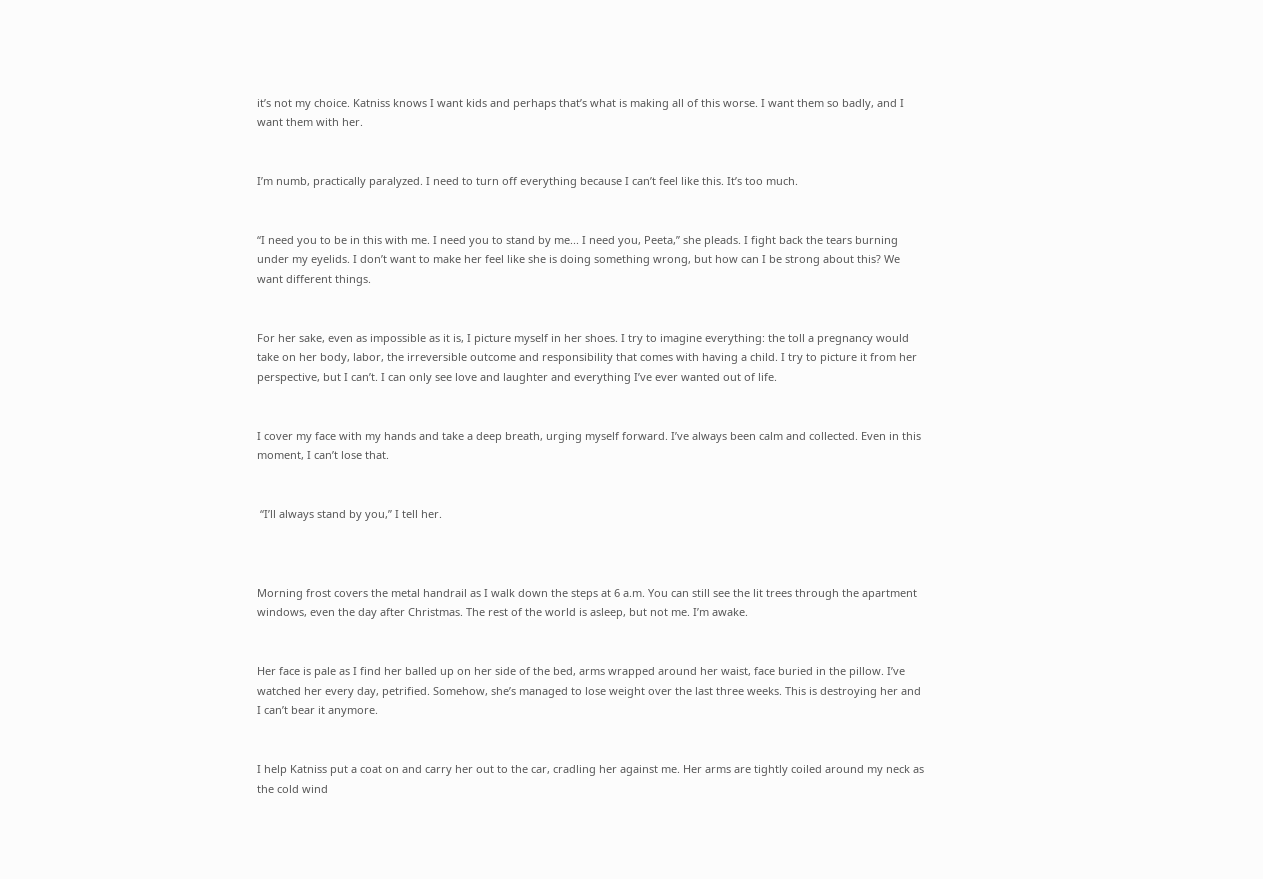it’s not my choice. Katniss knows I want kids and perhaps that’s what is making all of this worse. I want them so badly, and I want them with her.


I’m numb, practically paralyzed. I need to turn off everything because I can’t feel like this. It’s too much.


“I need you to be in this with me. I need you to stand by me... I need you, Peeta,” she pleads. I fight back the tears burning under my eyelids. I don’t want to make her feel like she is doing something wrong, but how can I be strong about this? We want different things.


For her sake, even as impossible as it is, I picture myself in her shoes. I try to imagine everything: the toll a pregnancy would take on her body, labor, the irreversible outcome and responsibility that comes with having a child. I try to picture it from her perspective, but I can’t. I can only see love and laughter and everything I’ve ever wanted out of life.


I cover my face with my hands and take a deep breath, urging myself forward. I’ve always been calm and collected. Even in this moment, I can’t lose that.


 “I’ll always stand by you,” I tell her.



Morning frost covers the metal handrail as I walk down the steps at 6 a.m. You can still see the lit trees through the apartment windows, even the day after Christmas. The rest of the world is asleep, but not me. I’m awake.


Her face is pale as I find her balled up on her side of the bed, arms wrapped around her waist, face buried in the pillow. I’ve watched her every day, petrified. Somehow, she’s managed to lose weight over the last three weeks. This is destroying her and I can’t bear it anymore.


I help Katniss put a coat on and carry her out to the car, cradling her against me. Her arms are tightly coiled around my neck as the cold wind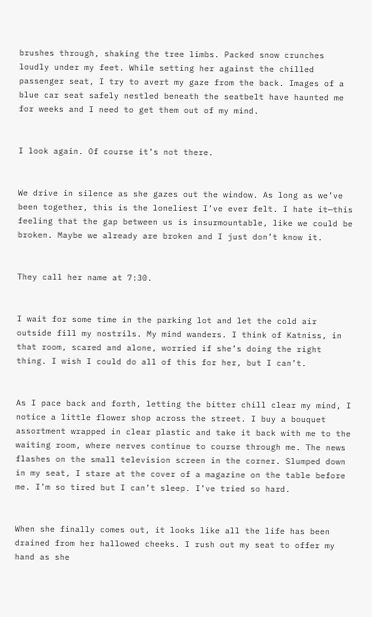brushes through, shaking the tree limbs. Packed snow crunches loudly under my feet. While setting her against the chilled passenger seat, I try to avert my gaze from the back. Images of a blue car seat safely nestled beneath the seatbelt have haunted me for weeks and I need to get them out of my mind.


I look again. Of course it’s not there.


We drive in silence as she gazes out the window. As long as we’ve been together, this is the loneliest I’ve ever felt. I hate it—this feeling that the gap between us is insurmountable, like we could be broken. Maybe we already are broken and I just don’t know it.


They call her name at 7:30.


I wait for some time in the parking lot and let the cold air outside fill my nostrils. My mind wanders. I think of Katniss, in that room, scared and alone, worried if she’s doing the right thing. I wish I could do all of this for her, but I can’t.


As I pace back and forth, letting the bitter chill clear my mind, I notice a little flower shop across the street. I buy a bouquet assortment wrapped in clear plastic and take it back with me to the waiting room, where nerves continue to course through me. The news flashes on the small television screen in the corner. Slumped down in my seat, I stare at the cover of a magazine on the table before me. I’m so tired but I can’t sleep. I’ve tried so hard.


When she finally comes out, it looks like all the life has been drained from her hallowed cheeks. I rush out my seat to offer my hand as she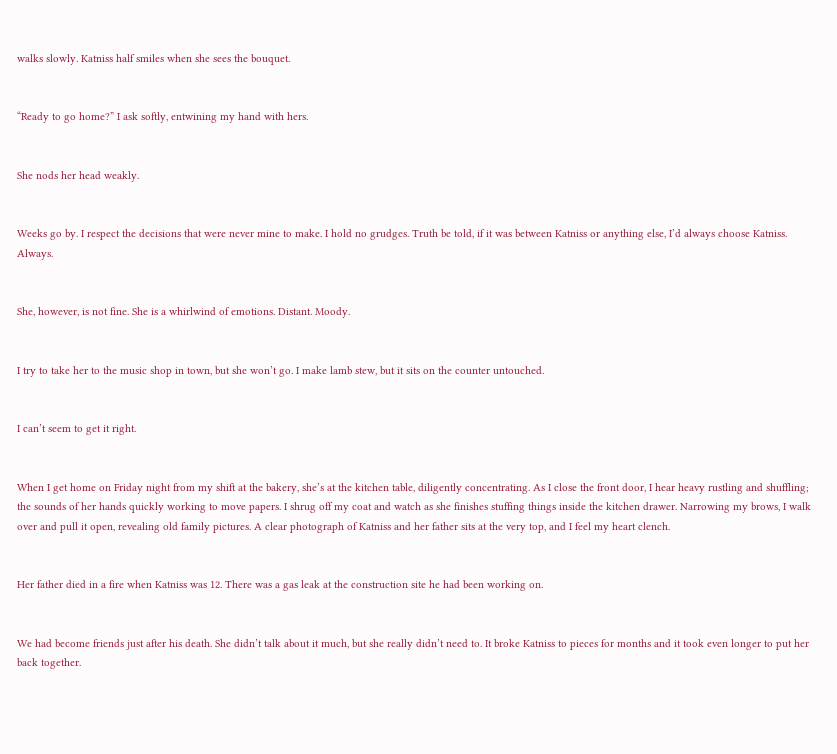walks slowly. Katniss half smiles when she sees the bouquet.


“Ready to go home?” I ask softly, entwining my hand with hers.


She nods her head weakly.


Weeks go by. I respect the decisions that were never mine to make. I hold no grudges. Truth be told, if it was between Katniss or anything else, I’d always choose Katniss. Always.


She, however, is not fine. She is a whirlwind of emotions. Distant. Moody.


I try to take her to the music shop in town, but she won’t go. I make lamb stew, but it sits on the counter untouched.


I can’t seem to get it right.


When I get home on Friday night from my shift at the bakery, she’s at the kitchen table, diligently concentrating. As I close the front door, I hear heavy rustling and shuffling; the sounds of her hands quickly working to move papers. I shrug off my coat and watch as she finishes stuffing things inside the kitchen drawer. Narrowing my brows, I walk over and pull it open, revealing old family pictures. A clear photograph of Katniss and her father sits at the very top, and I feel my heart clench.


Her father died in a fire when Katniss was 12. There was a gas leak at the construction site he had been working on.


We had become friends just after his death. She didn’t talk about it much, but she really didn’t need to. It broke Katniss to pieces for months and it took even longer to put her back together.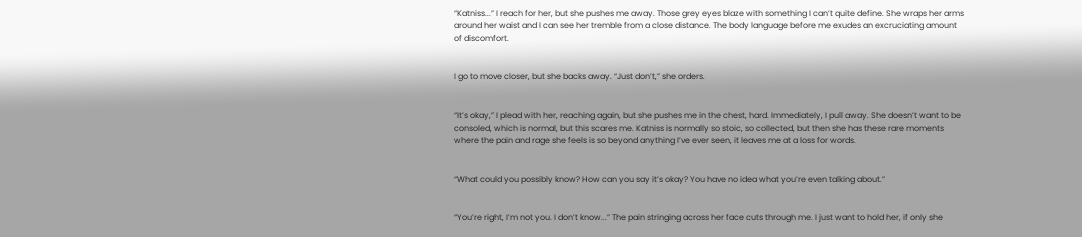“Katniss...” I reach for her, but she pushes me away. Those grey eyes blaze with something I can’t quite define. She wraps her arms around her waist and I can see her tremble from a close distance. The body language before me exudes an excruciating amount of discomfort.


I go to move closer, but she backs away. “Just don’t,” she orders.


“It’s okay,” I plead with her, reaching again, but she pushes me in the chest, hard. Immediately, I pull away. She doesn’t want to be consoled, which is normal, but this scares me. Katniss is normally so stoic, so collected, but then she has these rare moments where the pain and rage she feels is so beyond anything I’ve ever seen, it leaves me at a loss for words.


“What could you possibly know? How can you say it’s okay? You have no idea what you’re even talking about.”


“You’re right, I’m not you. I don’t know...” The pain stringing across her face cuts through me. I just want to hold her, if only she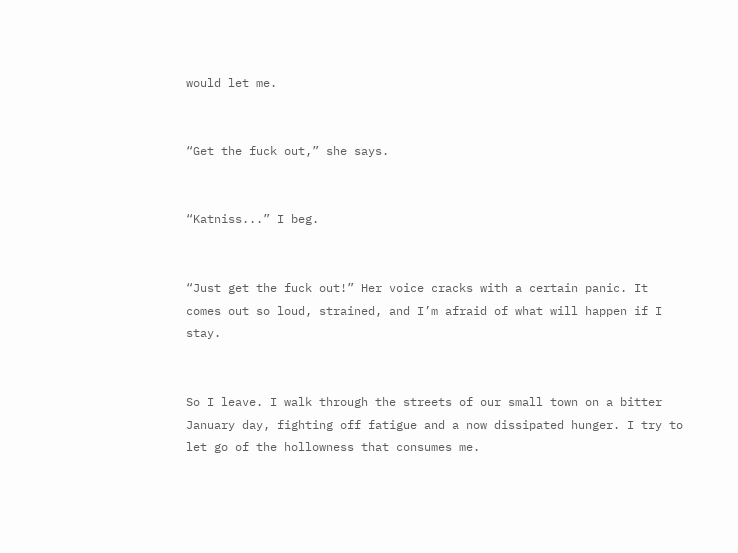would let me.


“Get the fuck out,” she says.


“Katniss...” I beg.


“Just get the fuck out!” Her voice cracks with a certain panic. It comes out so loud, strained, and I’m afraid of what will happen if I stay.


So I leave. I walk through the streets of our small town on a bitter January day, fighting off fatigue and a now dissipated hunger. I try to let go of the hollowness that consumes me.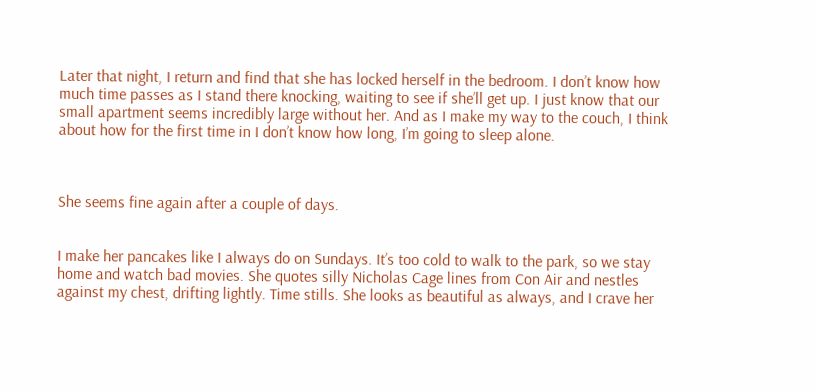Later that night, I return and find that she has locked herself in the bedroom. I don’t know how much time passes as I stand there knocking, waiting to see if she’ll get up. I just know that our small apartment seems incredibly large without her. And as I make my way to the couch, I think about how for the first time in I don’t know how long, I’m going to sleep alone.



She seems fine again after a couple of days.


I make her pancakes like I always do on Sundays. It’s too cold to walk to the park, so we stay home and watch bad movies. She quotes silly Nicholas Cage lines from Con Air and nestles against my chest, drifting lightly. Time stills. She looks as beautiful as always, and I crave her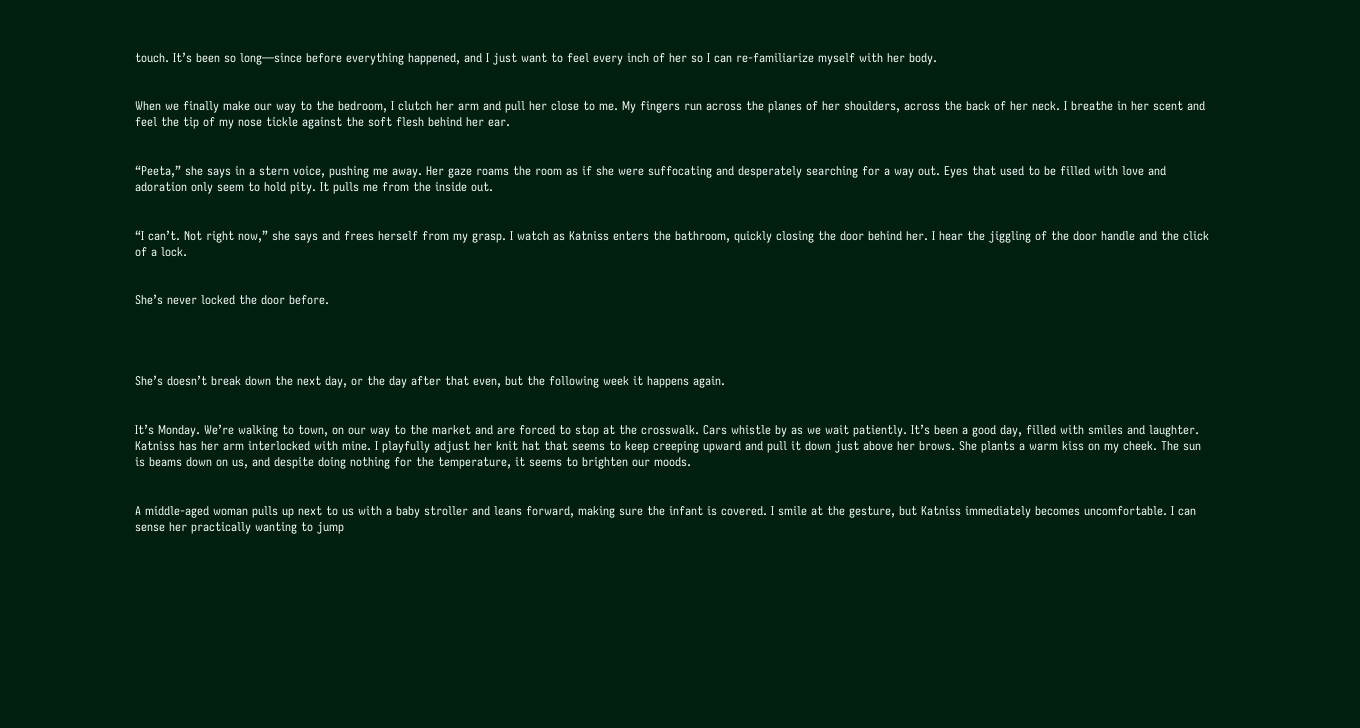touch. It’s been so long—since before everything happened, and I just want to feel every inch of her so I can re-familiarize myself with her body.


When we finally make our way to the bedroom, I clutch her arm and pull her close to me. My fingers run across the planes of her shoulders, across the back of her neck. I breathe in her scent and feel the tip of my nose tickle against the soft flesh behind her ear.


“Peeta,” she says in a stern voice, pushing me away. Her gaze roams the room as if she were suffocating and desperately searching for a way out. Eyes that used to be filled with love and adoration only seem to hold pity. It pulls me from the inside out.


“I can’t. Not right now,” she says and frees herself from my grasp. I watch as Katniss enters the bathroom, quickly closing the door behind her. I hear the jiggling of the door handle and the click of a lock.


She’s never locked the door before.




She’s doesn’t break down the next day, or the day after that even, but the following week it happens again.


It’s Monday. We’re walking to town, on our way to the market and are forced to stop at the crosswalk. Cars whistle by as we wait patiently. It’s been a good day, filled with smiles and laughter. Katniss has her arm interlocked with mine. I playfully adjust her knit hat that seems to keep creeping upward and pull it down just above her brows. She plants a warm kiss on my cheek. The sun is beams down on us, and despite doing nothing for the temperature, it seems to brighten our moods.


A middle-aged woman pulls up next to us with a baby stroller and leans forward, making sure the infant is covered. I smile at the gesture, but Katniss immediately becomes uncomfortable. I can sense her practically wanting to jump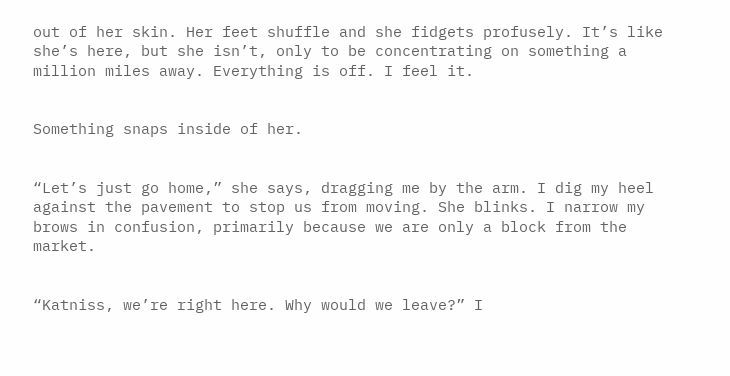out of her skin. Her feet shuffle and she fidgets profusely. It’s like she’s here, but she isn’t, only to be concentrating on something a million miles away. Everything is off. I feel it.


Something snaps inside of her.


“Let’s just go home,” she says, dragging me by the arm. I dig my heel against the pavement to stop us from moving. She blinks. I narrow my brows in confusion, primarily because we are only a block from the market.


“Katniss, we’re right here. Why would we leave?” I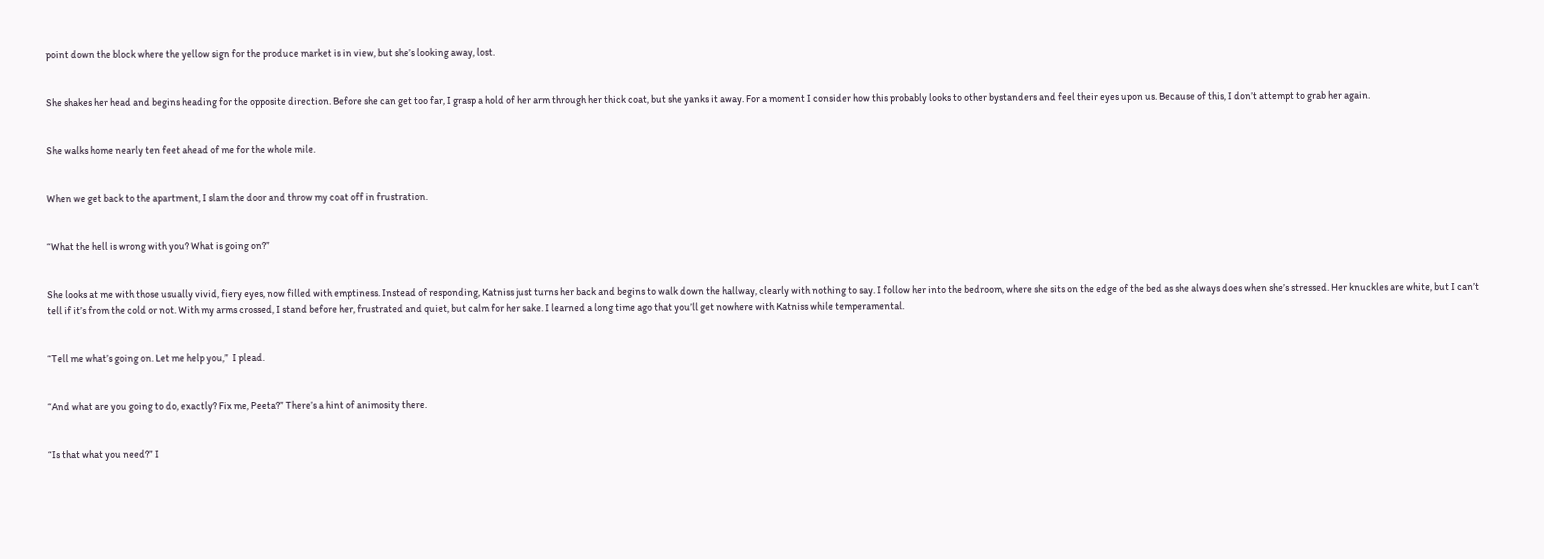point down the block where the yellow sign for the produce market is in view, but she’s looking away, lost.


She shakes her head and begins heading for the opposite direction. Before she can get too far, I grasp a hold of her arm through her thick coat, but she yanks it away. For a moment I consider how this probably looks to other bystanders and feel their eyes upon us. Because of this, I don’t attempt to grab her again.


She walks home nearly ten feet ahead of me for the whole mile.


When we get back to the apartment, I slam the door and throw my coat off in frustration.


“What the hell is wrong with you? What is going on?”


She looks at me with those usually vivid, fiery eyes, now filled with emptiness. Instead of responding, Katniss just turns her back and begins to walk down the hallway, clearly with nothing to say. I follow her into the bedroom, where she sits on the edge of the bed as she always does when she’s stressed. Her knuckles are white, but I can’t tell if it’s from the cold or not. With my arms crossed, I stand before her, frustrated and quiet, but calm for her sake. I learned a long time ago that you’ll get nowhere with Katniss while temperamental.


“Tell me what’s going on. Let me help you,”  I plead.


“And what are you going to do, exactly? Fix me, Peeta?” There’s a hint of animosity there.


“Is that what you need?” I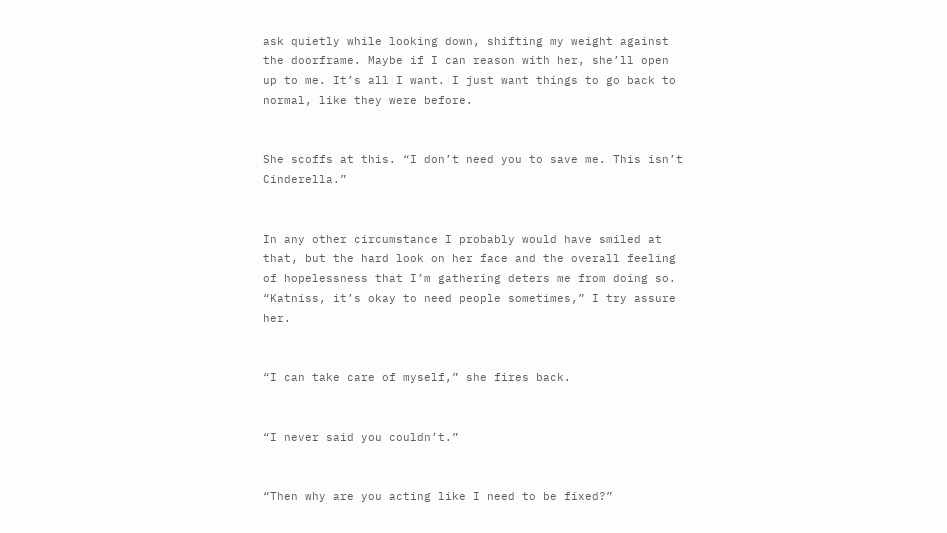ask quietly while looking down, shifting my weight against the doorframe. Maybe if I can reason with her, she’ll open up to me. It’s all I want. I just want things to go back to normal, like they were before.


She scoffs at this. “I don’t need you to save me. This isn’t Cinderella.”


In any other circumstance I probably would have smiled at that, but the hard look on her face and the overall feeling of hopelessness that I’m gathering deters me from doing so. “Katniss, it’s okay to need people sometimes,” I try assure her.


“I can take care of myself,” she fires back.


“I never said you couldn’t.”


“Then why are you acting like I need to be fixed?”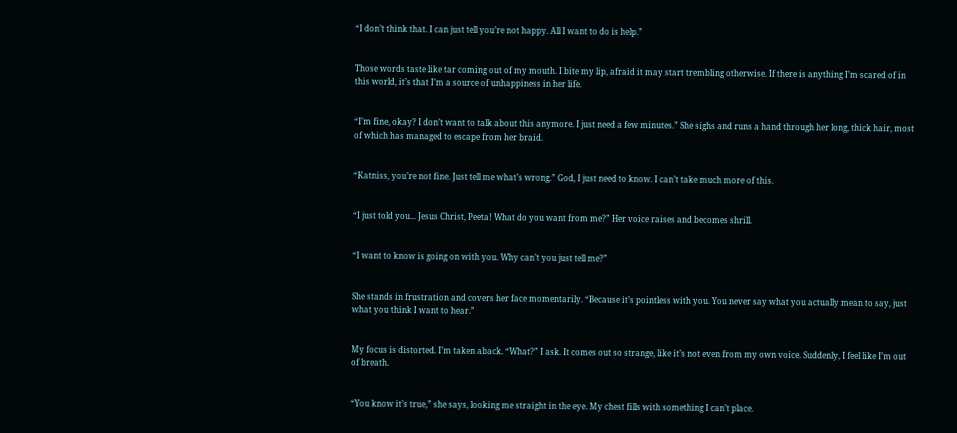“I don’t think that. I can just tell you’re not happy. All I want to do is help.”


Those words taste like tar coming out of my mouth. I bite my lip, afraid it may start trembling otherwise. If there is anything I’m scared of in this world, it’s that I’m a source of unhappiness in her life.


“I’m fine, okay? I don’t want to talk about this anymore. I just need a few minutes.” She sighs and runs a hand through her long, thick hair, most of which has managed to escape from her braid.


“Katniss, you’re not fine. Just tell me what’s wrong.” God, I just need to know. I can’t take much more of this.


“I just told you... Jesus Christ, Peeta! What do you want from me?” Her voice raises and becomes shrill.


“I want to know is going on with you. Why can’t you just tell me?”


She stands in frustration and covers her face momentarily. “Because it’s pointless with you. You never say what you actually mean to say, just what you think I want to hear.”


My focus is distorted. I’m taken aback. “What?” I ask. It comes out so strange, like it’s not even from my own voice. Suddenly, I feel like I’m out of breath.


“You know it’s true,” she says, looking me straight in the eye. My chest fills with something I can’t place.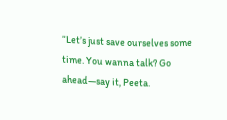“Let’s just save ourselves some time. You wanna talk? Go ahead—say it, Peeta.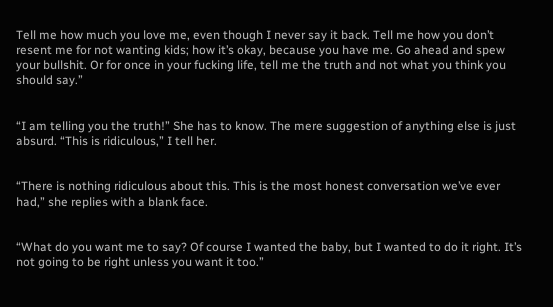Tell me how much you love me, even though I never say it back. Tell me how you don’t resent me for not wanting kids; how it’s okay, because you have me. Go ahead and spew your bullshit. Or for once in your fucking life, tell me the truth and not what you think you should say.”


“I am telling you the truth!” She has to know. The mere suggestion of anything else is just absurd. “This is ridiculous,” I tell her.


“There is nothing ridiculous about this. This is the most honest conversation we’ve ever had,” she replies with a blank face.


“What do you want me to say? Of course I wanted the baby, but I wanted to do it right. It’s not going to be right unless you want it too.”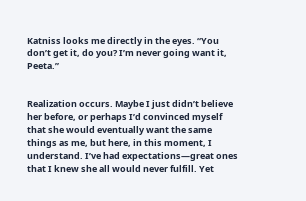Katniss looks me directly in the eyes. “You don’t get it, do you? I’m never going want it, Peeta.”


Realization occurs. Maybe I just didn’t believe her before, or perhaps I’d convinced myself that she would eventually want the same things as me, but here, in this moment, I understand. I’ve had expectations—great ones that I knew she all would never fulfill. Yet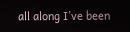all along I’ve been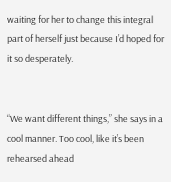waiting for her to change this integral part of herself just because I’d hoped for it so desperately.


“We want different things,” she says in a cool manner. Too cool, like it’s been rehearsed ahead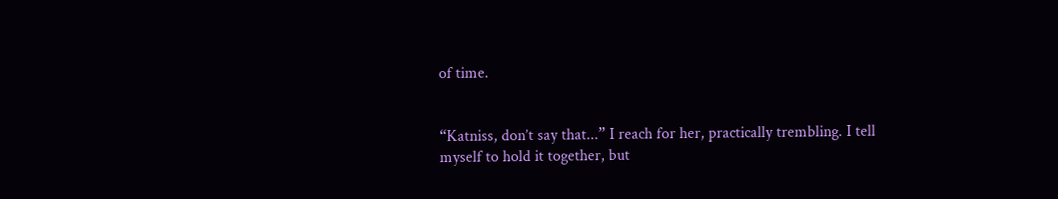of time.


“Katniss, don’t say that...” I reach for her, practically trembling. I tell myself to hold it together, but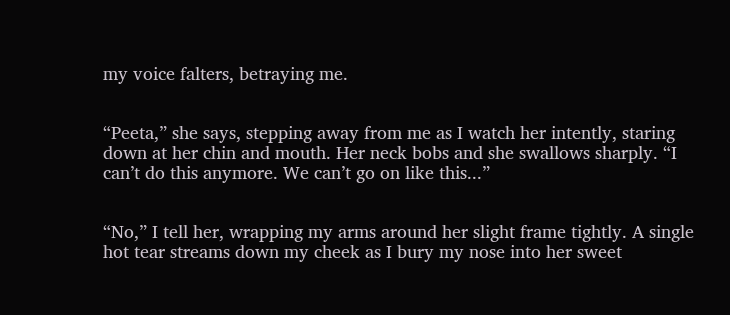my voice falters, betraying me.


“Peeta,” she says, stepping away from me as I watch her intently, staring down at her chin and mouth. Her neck bobs and she swallows sharply. “I can’t do this anymore. We can’t go on like this...”


“No,” I tell her, wrapping my arms around her slight frame tightly. A single hot tear streams down my cheek as I bury my nose into her sweet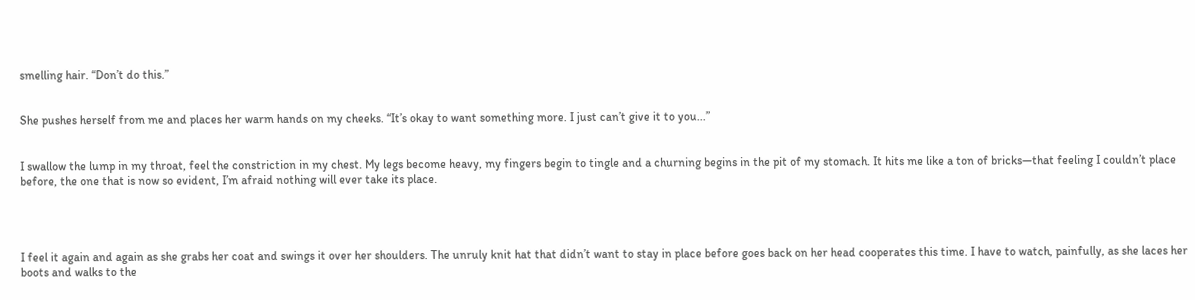smelling hair. “Don’t do this.”


She pushes herself from me and places her warm hands on my cheeks. “It’s okay to want something more. I just can’t give it to you...”


I swallow the lump in my throat, feel the constriction in my chest. My legs become heavy, my fingers begin to tingle and a churning begins in the pit of my stomach. It hits me like a ton of bricks—that feeling I couldn’t place before, the one that is now so evident, I’m afraid nothing will ever take its place.




I feel it again and again as she grabs her coat and swings it over her shoulders. The unruly knit hat that didn’t want to stay in place before goes back on her head cooperates this time. I have to watch, painfully, as she laces her boots and walks to the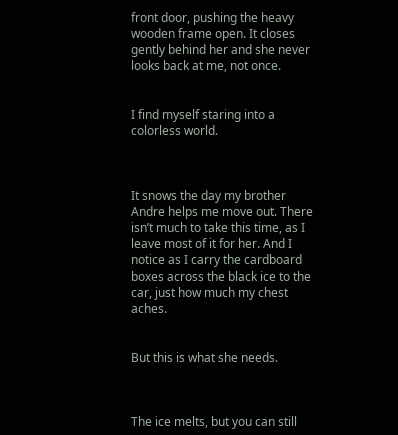front door, pushing the heavy wooden frame open. It closes gently behind her and she never looks back at me, not once.


I find myself staring into a colorless world.



It snows the day my brother Andre helps me move out. There isn’t much to take this time, as I leave most of it for her. And I notice as I carry the cardboard boxes across the black ice to the car, just how much my chest aches.


But this is what she needs.



The ice melts, but you can still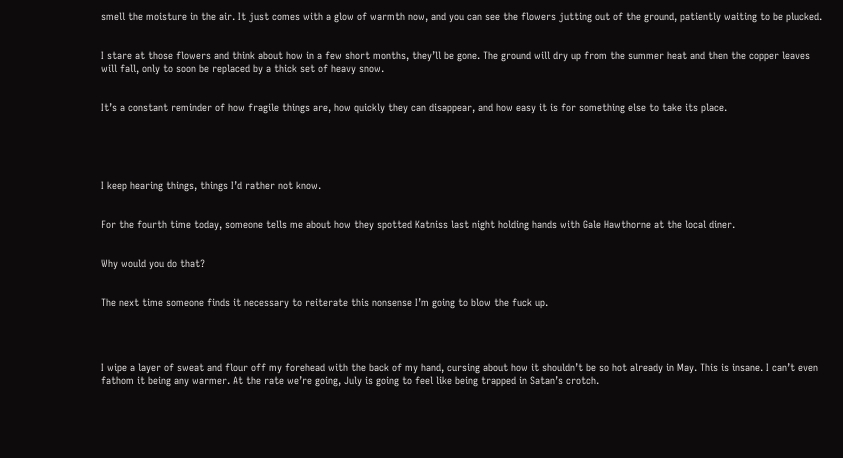smell the moisture in the air. It just comes with a glow of warmth now, and you can see the flowers jutting out of the ground, patiently waiting to be plucked.


I stare at those flowers and think about how in a few short months, they’ll be gone. The ground will dry up from the summer heat and then the copper leaves will fall, only to soon be replaced by a thick set of heavy snow.


It’s a constant reminder of how fragile things are, how quickly they can disappear, and how easy it is for something else to take its place.





I keep hearing things, things I’d rather not know.


For the fourth time today, someone tells me about how they spotted Katniss last night holding hands with Gale Hawthorne at the local diner.


Why would you do that?


The next time someone finds it necessary to reiterate this nonsense I’m going to blow the fuck up.




I wipe a layer of sweat and flour off my forehead with the back of my hand, cursing about how it shouldn’t be so hot already in May. This is insane. I can’t even fathom it being any warmer. At the rate we’re going, July is going to feel like being trapped in Satan’s crotch.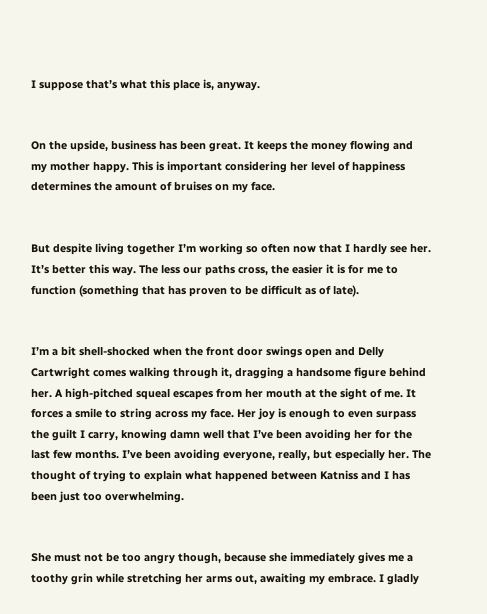I suppose that’s what this place is, anyway.


On the upside, business has been great. It keeps the money flowing and my mother happy. This is important considering her level of happiness determines the amount of bruises on my face.


But despite living together I’m working so often now that I hardly see her. It’s better this way. The less our paths cross, the easier it is for me to function (something that has proven to be difficult as of late).


I’m a bit shell-shocked when the front door swings open and Delly Cartwright comes walking through it, dragging a handsome figure behind her. A high-pitched squeal escapes from her mouth at the sight of me. It forces a smile to string across my face. Her joy is enough to even surpass the guilt I carry, knowing damn well that I’ve been avoiding her for the last few months. I’ve been avoiding everyone, really, but especially her. The thought of trying to explain what happened between Katniss and I has been just too overwhelming.


She must not be too angry though, because she immediately gives me a toothy grin while stretching her arms out, awaiting my embrace. I gladly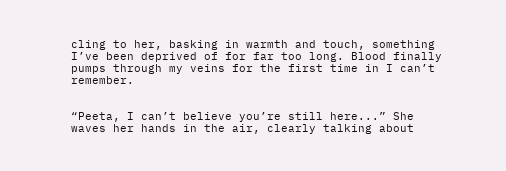cling to her, basking in warmth and touch, something I’ve been deprived of for far too long. Blood finally pumps through my veins for the first time in I can’t remember.


“Peeta, I can’t believe you’re still here...” She waves her hands in the air, clearly talking about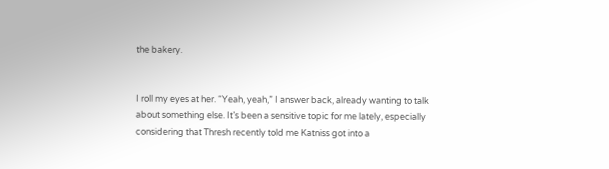the bakery.


I roll my eyes at her. “Yeah, yeah,” I answer back, already wanting to talk about something else. It’s been a sensitive topic for me lately, especially considering that Thresh recently told me Katniss got into a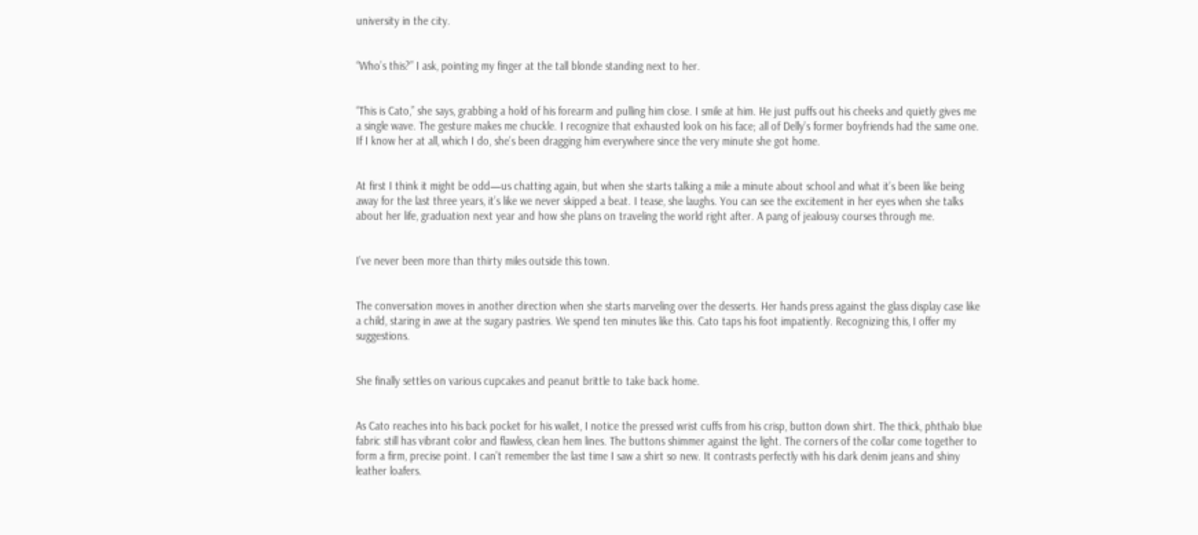university in the city.


“Who’s this?” I ask, pointing my finger at the tall blonde standing next to her.


“This is Cato,” she says, grabbing a hold of his forearm and pulling him close. I smile at him. He just puffs out his cheeks and quietly gives me a single wave. The gesture makes me chuckle. I recognize that exhausted look on his face; all of Delly’s former boyfriends had the same one. If I know her at all, which I do, she’s been dragging him everywhere since the very minute she got home.


At first I think it might be odd—us chatting again, but when she starts talking a mile a minute about school and what it’s been like being away for the last three years, it’s like we never skipped a beat. I tease, she laughs. You can see the excitement in her eyes when she talks about her life, graduation next year and how she plans on traveling the world right after. A pang of jealousy courses through me.


I’ve never been more than thirty miles outside this town.


The conversation moves in another direction when she starts marveling over the desserts. Her hands press against the glass display case like a child, staring in awe at the sugary pastries. We spend ten minutes like this. Cato taps his foot impatiently. Recognizing this, I offer my suggestions.


She finally settles on various cupcakes and peanut brittle to take back home.


As Cato reaches into his back pocket for his wallet, I notice the pressed wrist cuffs from his crisp, button down shirt. The thick, phthalo blue fabric still has vibrant color and flawless, clean hem lines. The buttons shimmer against the light. The corners of the collar come together to form a firm, precise point. I can’t remember the last time I saw a shirt so new. It contrasts perfectly with his dark denim jeans and shiny leather loafers.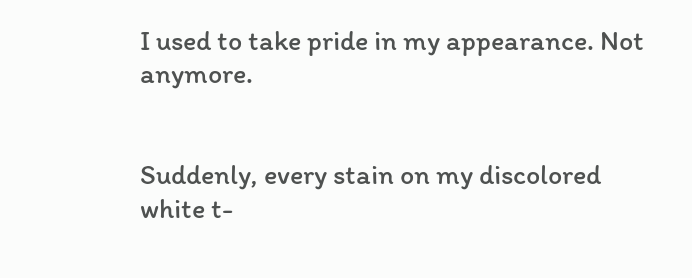I used to take pride in my appearance. Not anymore.


Suddenly, every stain on my discolored white t-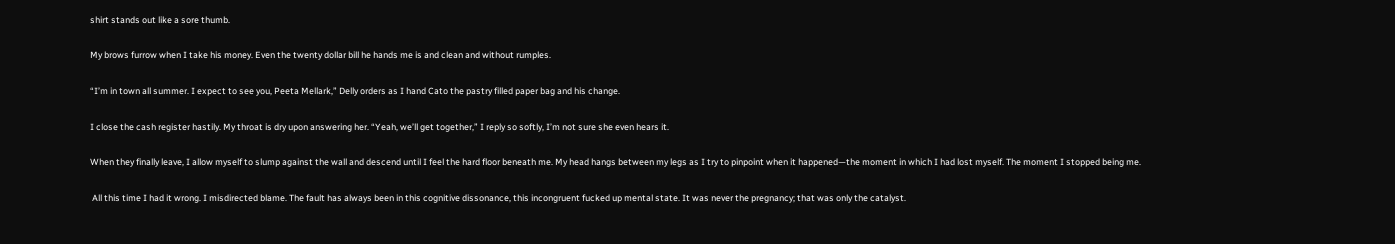shirt stands out like a sore thumb.


My brows furrow when I take his money. Even the twenty dollar bill he hands me is and clean and without rumples.


“I’m in town all summer. I expect to see you, Peeta Mellark,” Delly orders as I hand Cato the pastry filled paper bag and his change.


I close the cash register hastily. My throat is dry upon answering her. “Yeah, we’ll get together,” I reply so softly, I’m not sure she even hears it.


When they finally leave, I allow myself to slump against the wall and descend until I feel the hard floor beneath me. My head hangs between my legs as I try to pinpoint when it happened—the moment in which I had lost myself. The moment I stopped being me.


 All this time I had it wrong. I misdirected blame. The fault has always been in this cognitive dissonance, this incongruent fucked up mental state. It was never the pregnancy; that was only the catalyst.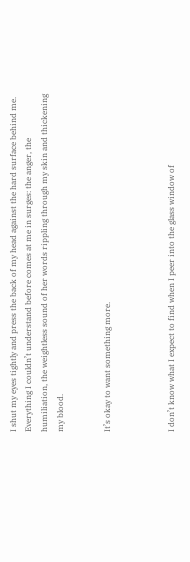I shut my eyes tightly and press the back of my head against the hard surface behind me. Everything I couldn’t understand before comes at me in surges: the anger, the humiliation, the weightless sound of her words rippling through my skin and thickening my blood.


It’s okay to want something more.



I don’t know what I expect to find when I peer into the glass window of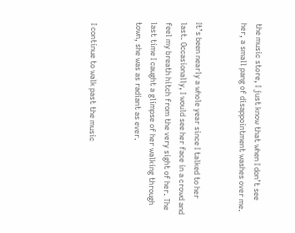the music store, I just know that when I don’t see her, a small pang of disappointment washes over me.


It’s been nearly a whole year since I talked to her last. Occasionally, I would see her face in a crowd and feel my breath hitch from the very sight of her. The last time I caught a glimpse of her walking through town, she was as radiant as ever.


 I continue to walk past the music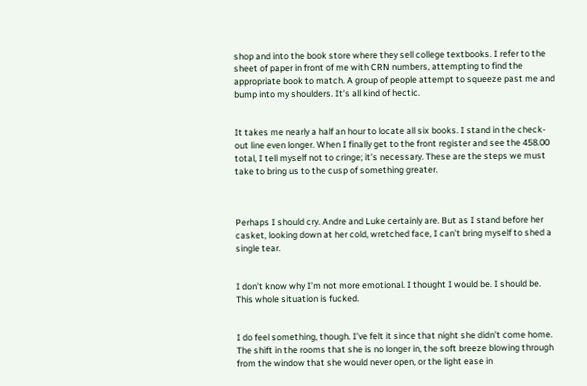shop and into the book store where they sell college textbooks. I refer to the sheet of paper in front of me with CRN numbers, attempting to find the appropriate book to match. A group of people attempt to squeeze past me and bump into my shoulders. It’s all kind of hectic.


It takes me nearly a half an hour to locate all six books. I stand in the check-out line even longer. When I finally get to the front register and see the 458.00 total, I tell myself not to cringe; it’s necessary. These are the steps we must take to bring us to the cusp of something greater.



Perhaps I should cry. Andre and Luke certainly are. But as I stand before her casket, looking down at her cold, wretched face, I can’t bring myself to shed a single tear.


I don’t know why I’m not more emotional. I thought I would be. I should be. This whole situation is fucked.


I do feel something, though. I’ve felt it since that night she didn’t come home. The shift in the rooms that she is no longer in, the soft breeze blowing through from the window that she would never open, or the light ease in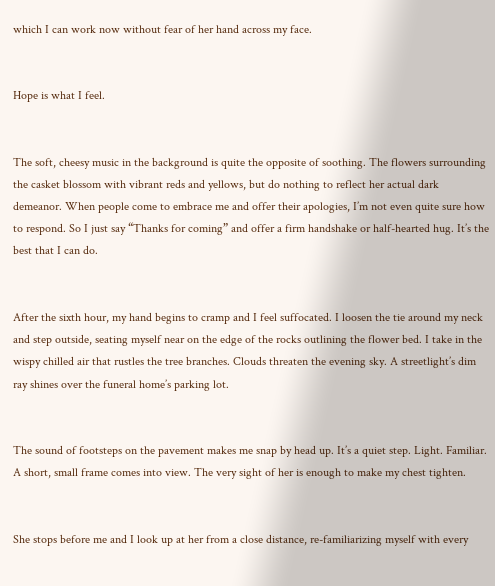which I can work now without fear of her hand across my face.


Hope is what I feel.


The soft, cheesy music in the background is quite the opposite of soothing. The flowers surrounding the casket blossom with vibrant reds and yellows, but do nothing to reflect her actual dark demeanor. When people come to embrace me and offer their apologies, I’m not even quite sure how to respond. So I just say “Thanks for coming” and offer a firm handshake or half-hearted hug. It’s the best that I can do.


After the sixth hour, my hand begins to cramp and I feel suffocated. I loosen the tie around my neck and step outside, seating myself near on the edge of the rocks outlining the flower bed. I take in the wispy chilled air that rustles the tree branches. Clouds threaten the evening sky. A streetlight’s dim ray shines over the funeral home’s parking lot.


The sound of footsteps on the pavement makes me snap by head up. It’s a quiet step. Light. Familiar. A short, small frame comes into view. The very sight of her is enough to make my chest tighten.


She stops before me and I look up at her from a close distance, re-familiarizing myself with every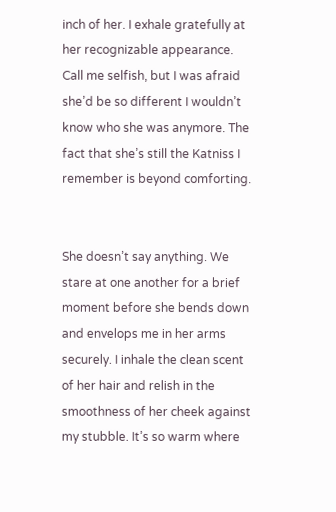inch of her. I exhale gratefully at her recognizable appearance. Call me selfish, but I was afraid she’d be so different I wouldn’t know who she was anymore. The fact that she’s still the Katniss I remember is beyond comforting.


She doesn’t say anything. We stare at one another for a brief moment before she bends down and envelops me in her arms securely. I inhale the clean scent of her hair and relish in the smoothness of her cheek against my stubble. It’s so warm where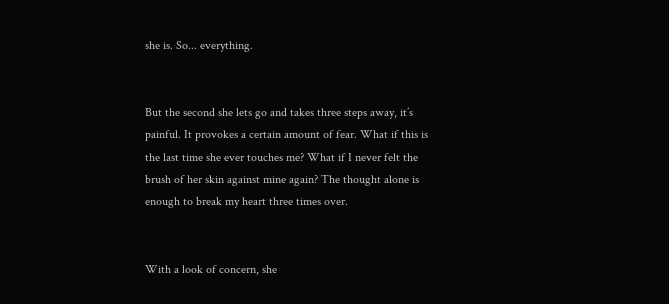she is. So... everything.


But the second she lets go and takes three steps away, it’s painful. It provokes a certain amount of fear. What if this is the last time she ever touches me? What if I never felt the brush of her skin against mine again? The thought alone is enough to break my heart three times over.


With a look of concern, she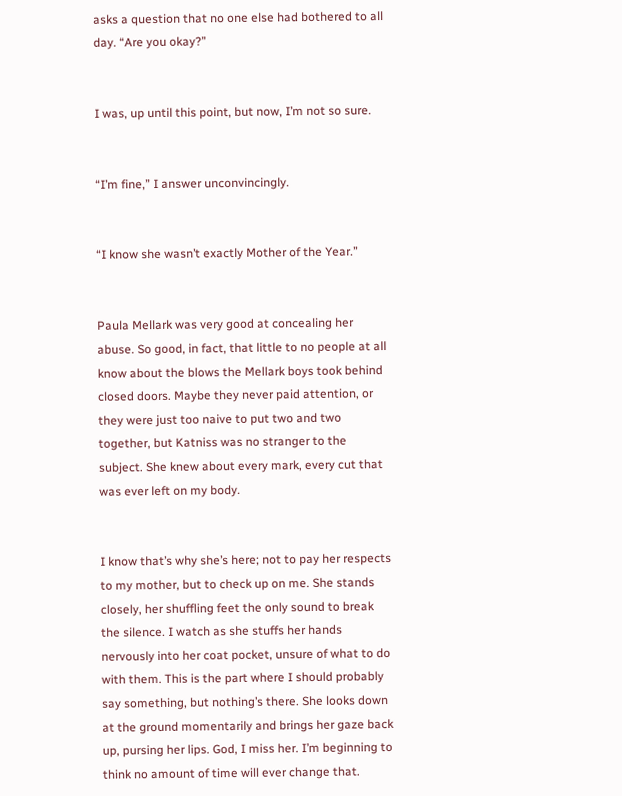asks a question that no one else had bothered to all day. “Are you okay?”


I was, up until this point, but now, I’m not so sure.


“I’m fine,” I answer unconvincingly.


“I know she wasn’t exactly Mother of the Year.”


Paula Mellark was very good at concealing her abuse. So good, in fact, that little to no people at all know about the blows the Mellark boys took behind closed doors. Maybe they never paid attention, or they were just too naive to put two and two together, but Katniss was no stranger to the subject. She knew about every mark, every cut that was ever left on my body.


I know that’s why she’s here; not to pay her respects to my mother, but to check up on me. She stands closely, her shuffling feet the only sound to break the silence. I watch as she stuffs her hands nervously into her coat pocket, unsure of what to do with them. This is the part where I should probably say something, but nothing’s there. She looks down at the ground momentarily and brings her gaze back up, pursing her lips. God, I miss her. I’m beginning to think no amount of time will ever change that.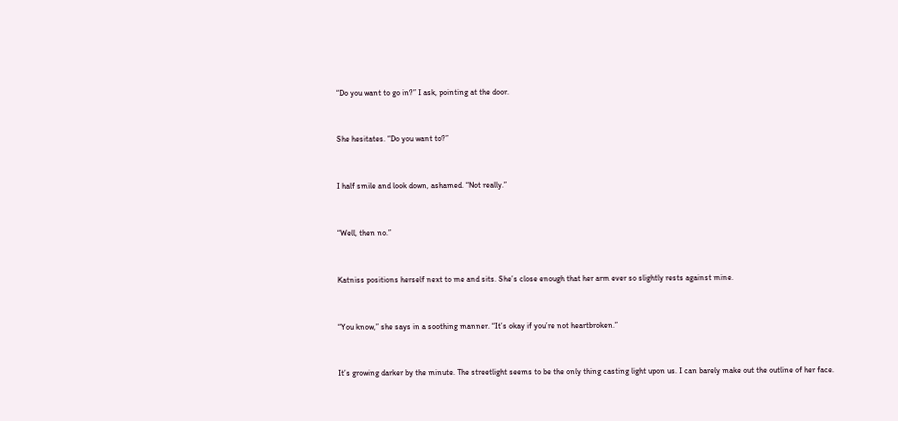“Do you want to go in?” I ask, pointing at the door.


She hesitates. “Do you want to?”


I half smile and look down, ashamed. “Not really.”


“Well, then no.”


Katniss positions herself next to me and sits. She’s close enough that her arm ever so slightly rests against mine.


“You know,” she says in a soothing manner. “It’s okay if you’re not heartbroken.”


It’s growing darker by the minute. The streetlight seems to be the only thing casting light upon us. I can barely make out the outline of her face.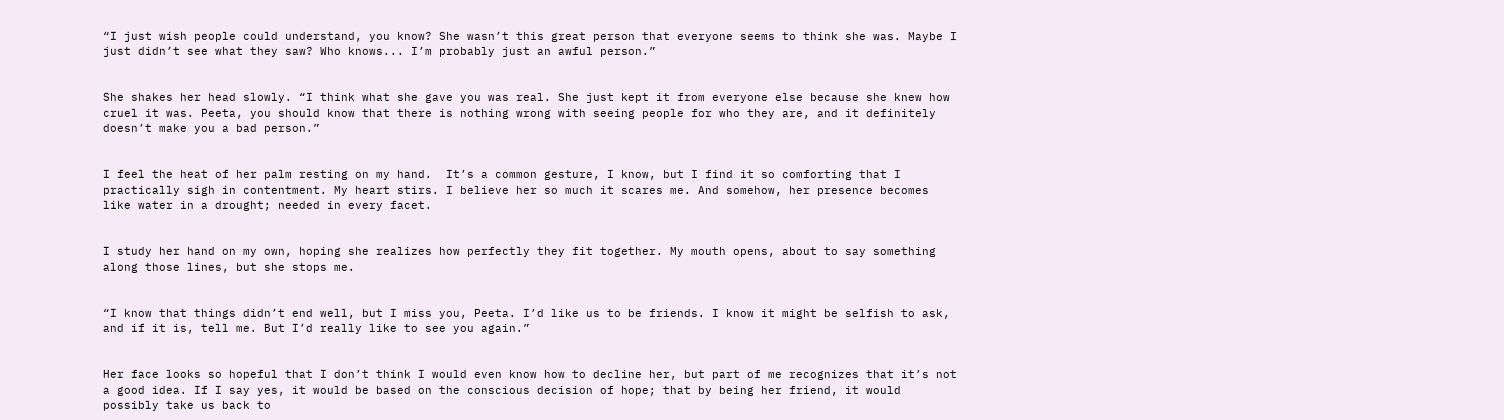“I just wish people could understand, you know? She wasn’t this great person that everyone seems to think she was. Maybe I just didn’t see what they saw? Who knows... I’m probably just an awful person.”


She shakes her head slowly. “I think what she gave you was real. She just kept it from everyone else because she knew how cruel it was. Peeta, you should know that there is nothing wrong with seeing people for who they are, and it definitely doesn’t make you a bad person.”


I feel the heat of her palm resting on my hand.  It’s a common gesture, I know, but I find it so comforting that I practically sigh in contentment. My heart stirs. I believe her so much it scares me. And somehow, her presence becomes like water in a drought; needed in every facet.


I study her hand on my own, hoping she realizes how perfectly they fit together. My mouth opens, about to say something along those lines, but she stops me.


“I know that things didn’t end well, but I miss you, Peeta. I’d like us to be friends. I know it might be selfish to ask, and if it is, tell me. But I’d really like to see you again.”


Her face looks so hopeful that I don’t think I would even know how to decline her, but part of me recognizes that it’s not a good idea. If I say yes, it would be based on the conscious decision of hope; that by being her friend, it would possibly take us back to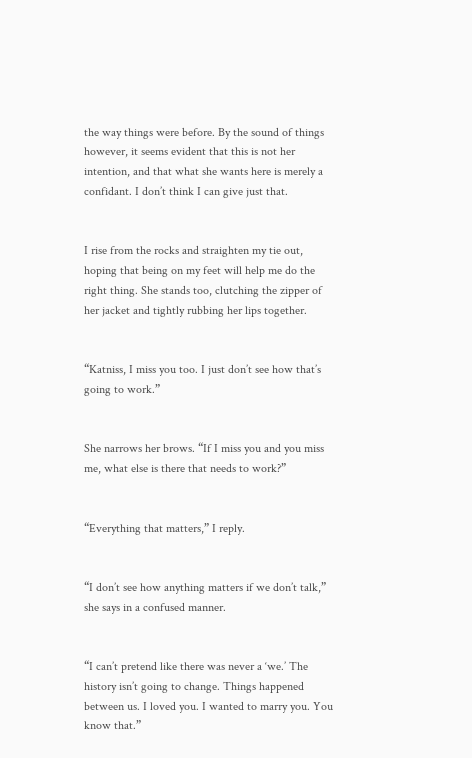the way things were before. By the sound of things however, it seems evident that this is not her intention, and that what she wants here is merely a confidant. I don’t think I can give just that.


I rise from the rocks and straighten my tie out, hoping that being on my feet will help me do the right thing. She stands too, clutching the zipper of her jacket and tightly rubbing her lips together.


“Katniss, I miss you too. I just don’t see how that’s going to work.”


She narrows her brows. “If I miss you and you miss me, what else is there that needs to work?”


“Everything that matters,” I reply.


“I don’t see how anything matters if we don’t talk,” she says in a confused manner.


“I can’t pretend like there was never a ‘we.’ The history isn’t going to change. Things happened between us. I loved you. I wanted to marry you. You know that.”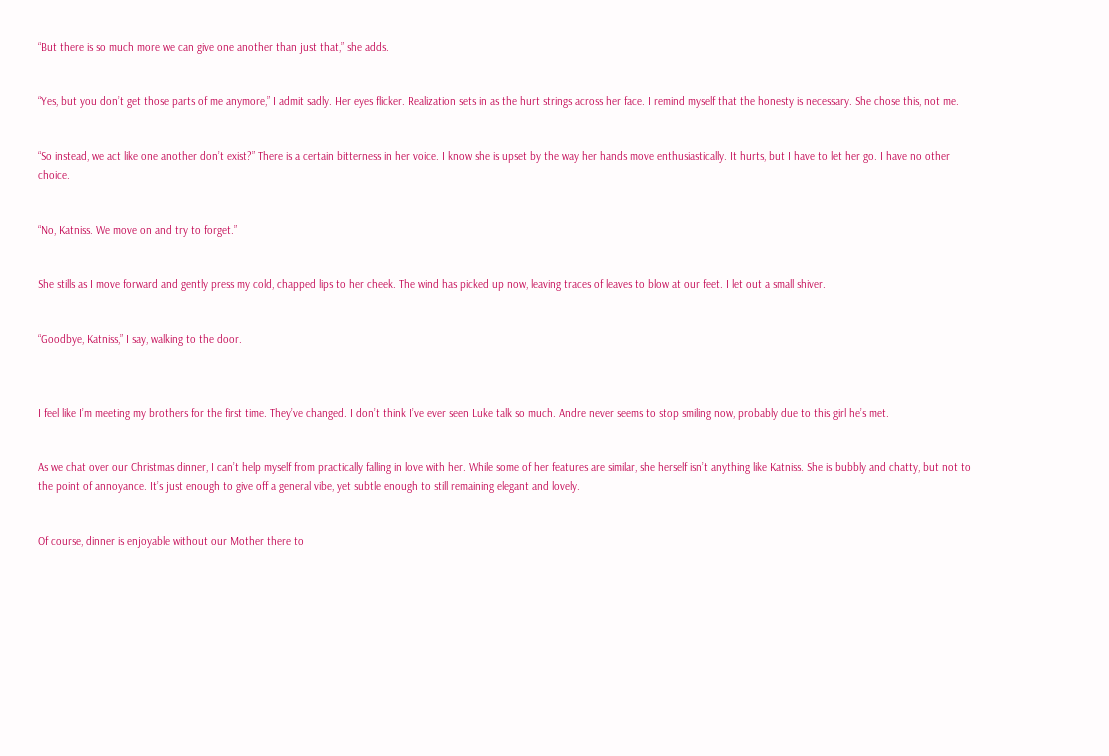“But there is so much more we can give one another than just that,” she adds.


“Yes, but you don’t get those parts of me anymore,” I admit sadly. Her eyes flicker. Realization sets in as the hurt strings across her face. I remind myself that the honesty is necessary. She chose this, not me.


“So instead, we act like one another don’t exist?” There is a certain bitterness in her voice. I know she is upset by the way her hands move enthusiastically. It hurts, but I have to let her go. I have no other choice.


“No, Katniss. We move on and try to forget.”


She stills as I move forward and gently press my cold, chapped lips to her cheek. The wind has picked up now, leaving traces of leaves to blow at our feet. I let out a small shiver.


“Goodbye, Katniss,” I say, walking to the door.



I feel like I’m meeting my brothers for the first time. They’ve changed. I don’t think I’ve ever seen Luke talk so much. Andre never seems to stop smiling now, probably due to this girl he’s met.


As we chat over our Christmas dinner, I can’t help myself from practically falling in love with her. While some of her features are similar, she herself isn’t anything like Katniss. She is bubbly and chatty, but not to the point of annoyance. It’s just enough to give off a general vibe, yet subtle enough to still remaining elegant and lovely.


Of course, dinner is enjoyable without our Mother there to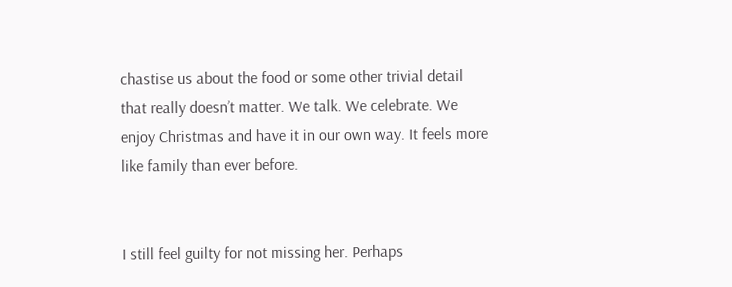chastise us about the food or some other trivial detail that really doesn’t matter. We talk. We celebrate. We enjoy Christmas and have it in our own way. It feels more like family than ever before.


I still feel guilty for not missing her. Perhaps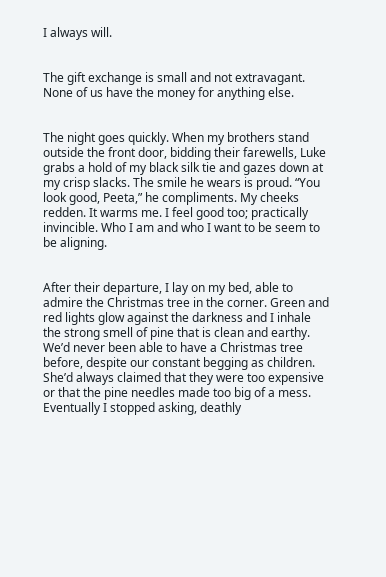I always will.


The gift exchange is small and not extravagant. None of us have the money for anything else.


The night goes quickly. When my brothers stand outside the front door, bidding their farewells, Luke grabs a hold of my black silk tie and gazes down at my crisp slacks. The smile he wears is proud. “You look good, Peeta,” he compliments. My cheeks redden. It warms me. I feel good too; practically invincible. Who I am and who I want to be seem to be aligning.


After their departure, I lay on my bed, able to admire the Christmas tree in the corner. Green and red lights glow against the darkness and I inhale the strong smell of pine that is clean and earthy. We’d never been able to have a Christmas tree before, despite our constant begging as children. She’d always claimed that they were too expensive or that the pine needles made too big of a mess. Eventually I stopped asking, deathly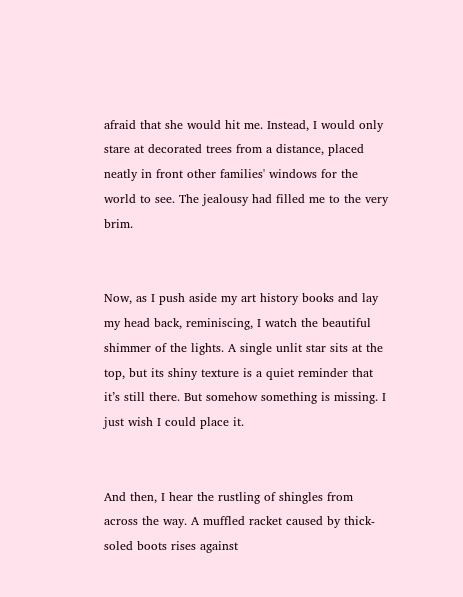afraid that she would hit me. Instead, I would only stare at decorated trees from a distance, placed neatly in front other families' windows for the world to see. The jealousy had filled me to the very brim.


Now, as I push aside my art history books and lay my head back, reminiscing, I watch the beautiful shimmer of the lights. A single unlit star sits at the top, but its shiny texture is a quiet reminder that it’s still there. But somehow something is missing. I just wish I could place it.


And then, I hear the rustling of shingles from across the way. A muffled racket caused by thick-soled boots rises against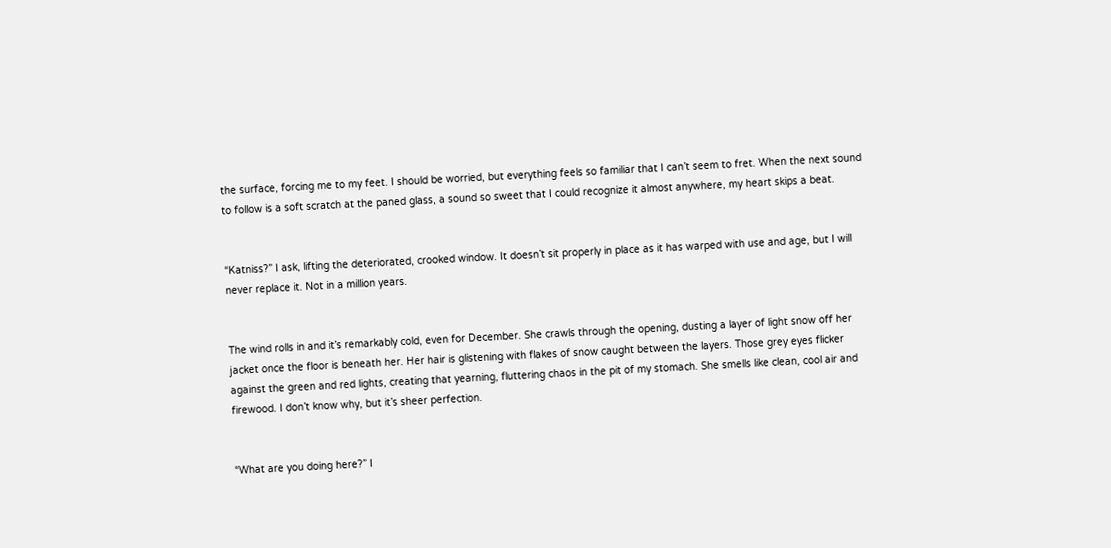the surface, forcing me to my feet. I should be worried, but everything feels so familiar that I can’t seem to fret. When the next sound to follow is a soft scratch at the paned glass, a sound so sweet that I could recognize it almost anywhere, my heart skips a beat.


“Katniss?” I ask, lifting the deteriorated, crooked window. It doesn’t sit properly in place as it has warped with use and age, but I will never replace it. Not in a million years.


The wind rolls in and it’s remarkably cold, even for December. She crawls through the opening, dusting a layer of light snow off her jacket once the floor is beneath her. Her hair is glistening with flakes of snow caught between the layers. Those grey eyes flicker against the green and red lights, creating that yearning, fluttering chaos in the pit of my stomach. She smells like clean, cool air and firewood. I don’t know why, but it’s sheer perfection.


“What are you doing here?” I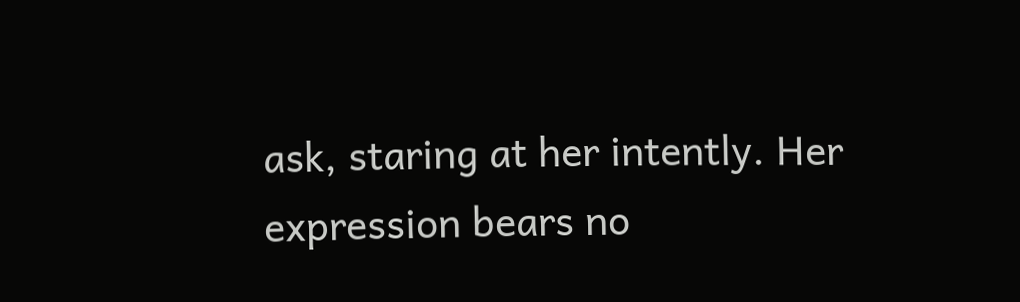ask, staring at her intently. Her expression bears no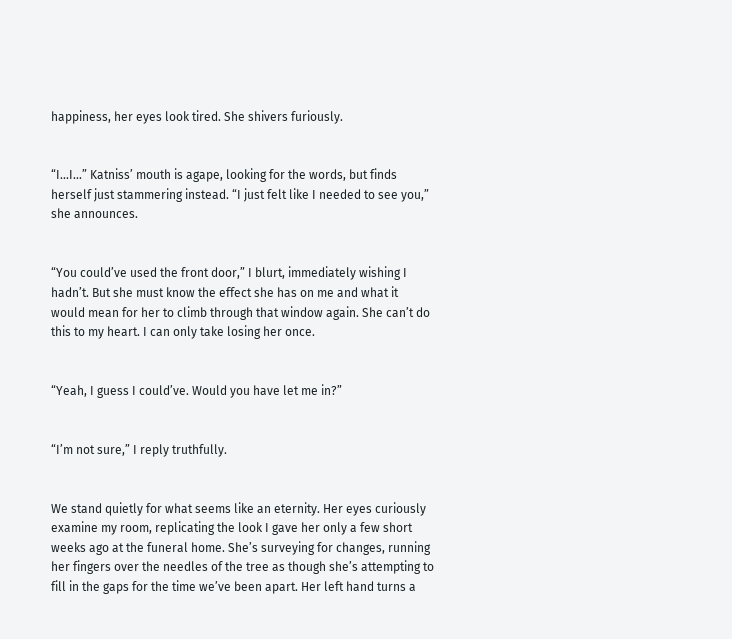happiness, her eyes look tired. She shivers furiously.


“I...I...” Katniss’ mouth is agape, looking for the words, but finds herself just stammering instead. “I just felt like I needed to see you,” she announces.


“You could’ve used the front door,” I blurt, immediately wishing I hadn’t. But she must know the effect she has on me and what it would mean for her to climb through that window again. She can’t do this to my heart. I can only take losing her once.


“Yeah, I guess I could’ve. Would you have let me in?”


“I’m not sure,” I reply truthfully.


We stand quietly for what seems like an eternity. Her eyes curiously examine my room, replicating the look I gave her only a few short weeks ago at the funeral home. She’s surveying for changes, running her fingers over the needles of the tree as though she’s attempting to fill in the gaps for the time we’ve been apart. Her left hand turns a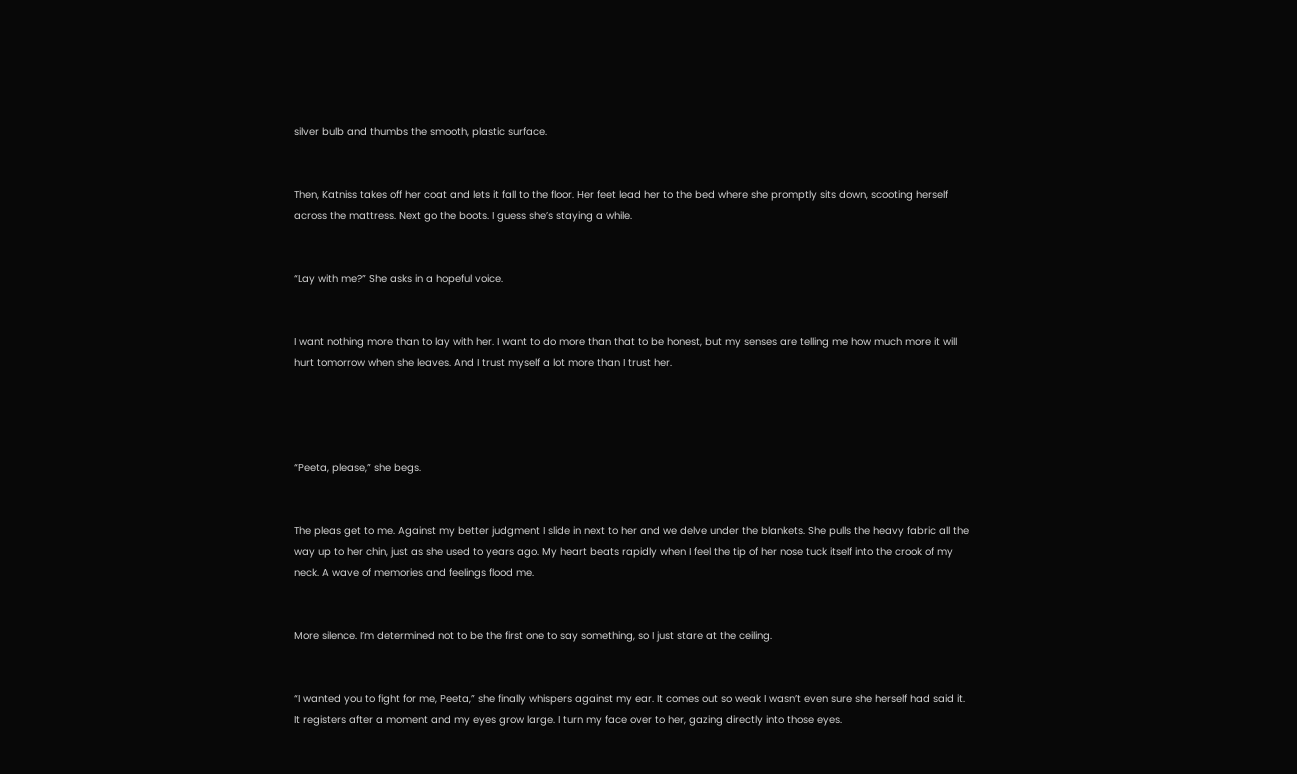silver bulb and thumbs the smooth, plastic surface.


Then, Katniss takes off her coat and lets it fall to the floor. Her feet lead her to the bed where she promptly sits down, scooting herself across the mattress. Next go the boots. I guess she’s staying a while.


“Lay with me?” She asks in a hopeful voice.


I want nothing more than to lay with her. I want to do more than that to be honest, but my senses are telling me how much more it will hurt tomorrow when she leaves. And I trust myself a lot more than I trust her.




“Peeta, please,” she begs.


The pleas get to me. Against my better judgment I slide in next to her and we delve under the blankets. She pulls the heavy fabric all the way up to her chin, just as she used to years ago. My heart beats rapidly when I feel the tip of her nose tuck itself into the crook of my neck. A wave of memories and feelings flood me.


More silence. I’m determined not to be the first one to say something, so I just stare at the ceiling.


“I wanted you to fight for me, Peeta,” she finally whispers against my ear. It comes out so weak I wasn’t even sure she herself had said it. It registers after a moment and my eyes grow large. I turn my face over to her, gazing directly into those eyes.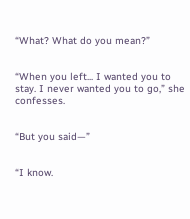“What? What do you mean?”


“When you left... I wanted you to stay. I never wanted you to go,” she confesses.


“But you said—”


“I know.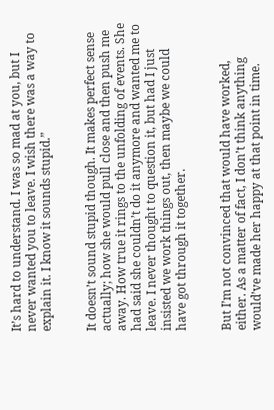It’s hard to understand. I was so mad at you, but I never wanted you to leave. I wish there was a way to explain it. I know it sounds stupid.”


It doesn’t sound stupid though. It makes perfect sense actually; how she would pull close and then push me away. How true it rings to the unfolding of events. She had said she couldn’t do it anymore and wanted me to leave. I never thought to question it, but had I just insisted we work things out, then maybe we could have got through it together.


But I’m not convinced that would have worked, either. As a matter of fact, I don’t think anything would’ve made her happy at that point in time.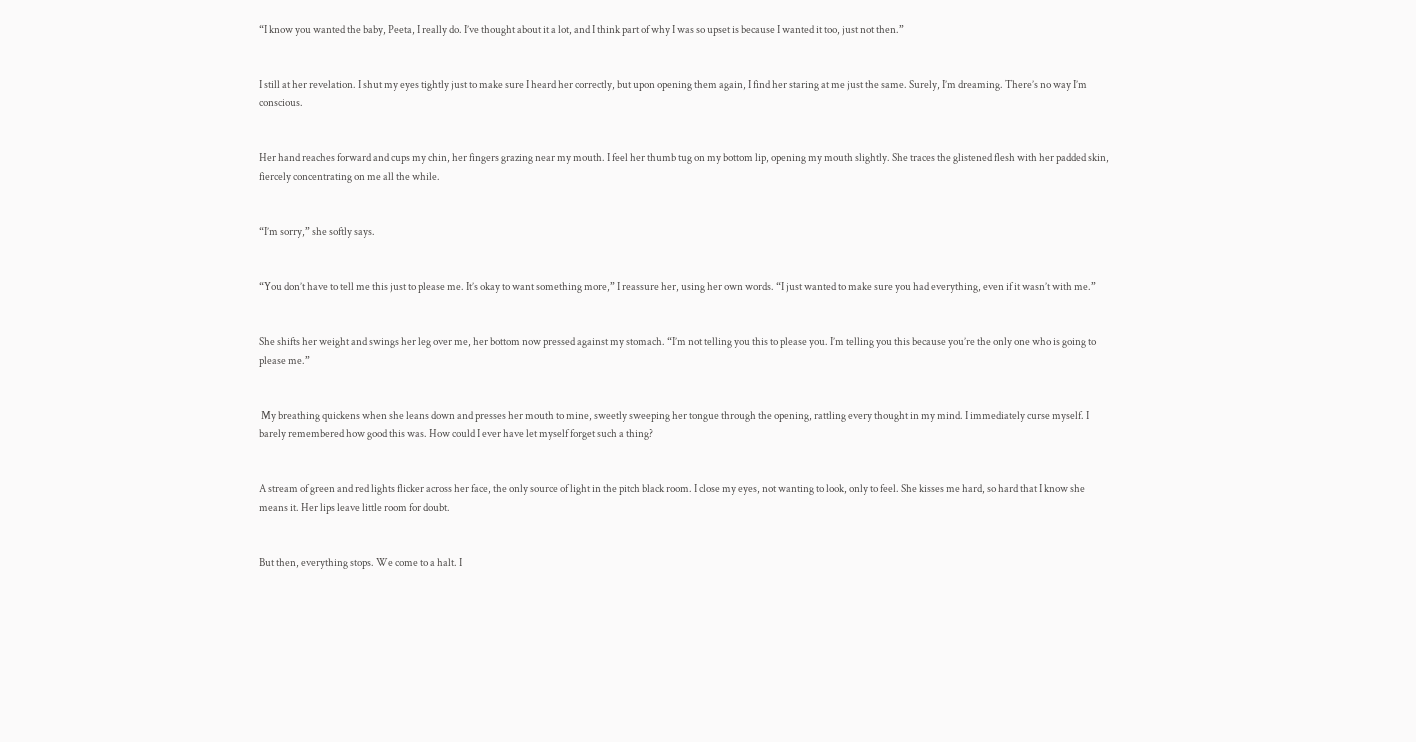“I know you wanted the baby, Peeta, I really do. I’ve thought about it a lot, and I think part of why I was so upset is because I wanted it too, just not then.”


I still at her revelation. I shut my eyes tightly just to make sure I heard her correctly, but upon opening them again, I find her staring at me just the same. Surely, I’m dreaming. There’s no way I’m conscious.


Her hand reaches forward and cups my chin, her fingers grazing near my mouth. I feel her thumb tug on my bottom lip, opening my mouth slightly. She traces the glistened flesh with her padded skin, fiercely concentrating on me all the while.


“I’m sorry,” she softly says.


“You don’t have to tell me this just to please me. It’s okay to want something more,” I reassure her, using her own words. “I just wanted to make sure you had everything, even if it wasn’t with me.”


She shifts her weight and swings her leg over me, her bottom now pressed against my stomach. “I’m not telling you this to please you. I’m telling you this because you’re the only one who is going to please me.”


 My breathing quickens when she leans down and presses her mouth to mine, sweetly sweeping her tongue through the opening, rattling every thought in my mind. I immediately curse myself. I barely remembered how good this was. How could I ever have let myself forget such a thing?


A stream of green and red lights flicker across her face, the only source of light in the pitch black room. I close my eyes, not wanting to look, only to feel. She kisses me hard, so hard that I know she means it. Her lips leave little room for doubt.


But then, everything stops. We come to a halt. I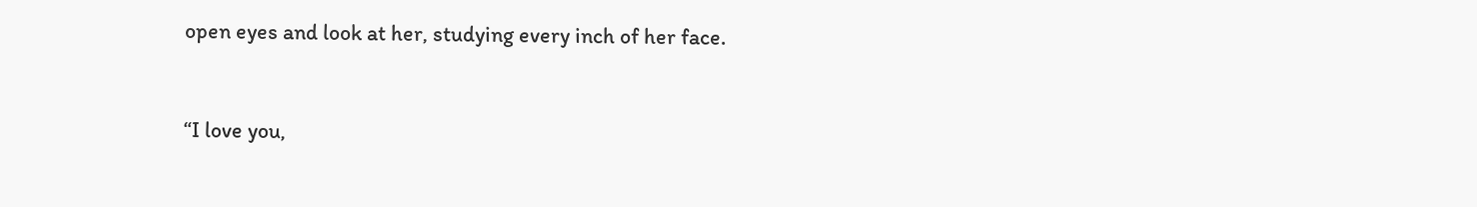open eyes and look at her, studying every inch of her face.


“I love you,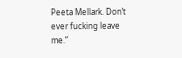Peeta Mellark. Don’t ever fucking leave me.”